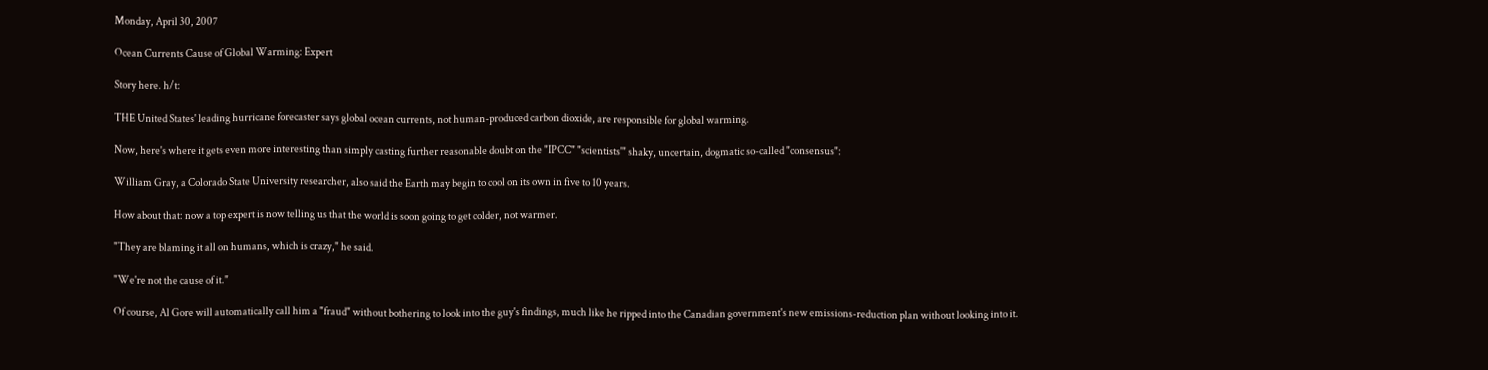Monday, April 30, 2007

Ocean Currents Cause of Global Warming: Expert

Story here. h/t:

THE United States' leading hurricane forecaster says global ocean currents, not human-produced carbon dioxide, are responsible for global warming.

Now, here's where it gets even more interesting than simply casting further reasonable doubt on the "IPCC" "scientists'" shaky, uncertain, dogmatic so-called "consensus":

William Gray, a Colorado State University researcher, also said the Earth may begin to cool on its own in five to 10 years.

How about that: now a top expert is now telling us that the world is soon going to get colder, not warmer.

"They are blaming it all on humans, which is crazy," he said.

"We're not the cause of it."

Of course, Al Gore will automatically call him a "fraud" without bothering to look into the guy's findings, much like he ripped into the Canadian government's new emissions-reduction plan without looking into it.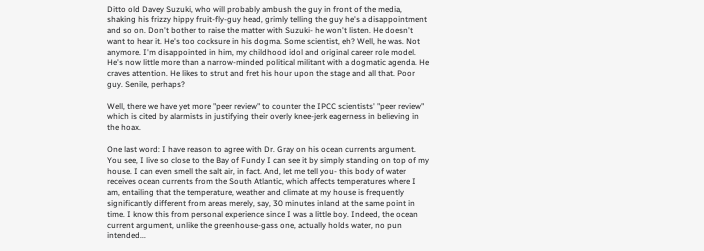Ditto old Davey Suzuki, who will probably ambush the guy in front of the media, shaking his frizzy hippy fruit-fly-guy head, grimly telling the guy he's a disappointment and so on. Don't bother to raise the matter with Suzuki- he won't listen. He doesn't want to hear it. He's too cocksure in his dogma. Some scientist, eh? Well, he was. Not anymore. I'm disappointed in him, my childhood idol and original career role model. He's now little more than a narrow-minded political militant with a dogmatic agenda. He craves attention. He likes to strut and fret his hour upon the stage and all that. Poor guy. Senile, perhaps?

Well, there we have yet more "peer review" to counter the IPCC scientists' "peer review" which is cited by alarmists in justifying their overly knee-jerk eagerness in believing in the hoax.

One last word: I have reason to agree with Dr. Gray on his ocean currents argument. You see, I live so close to the Bay of Fundy I can see it by simply standing on top of my house. I can even smell the salt air, in fact. And, let me tell you- this body of water receives ocean currents from the South Atlantic, which affects temperatures where I am, entailing that the temperature, weather and climate at my house is frequently significantly different from areas merely, say, 30 minutes inland at the same point in time. I know this from personal experience since I was a little boy. Indeed, the ocean current argument, unlike the greenhouse-gass one, actually holds water, no pun intended...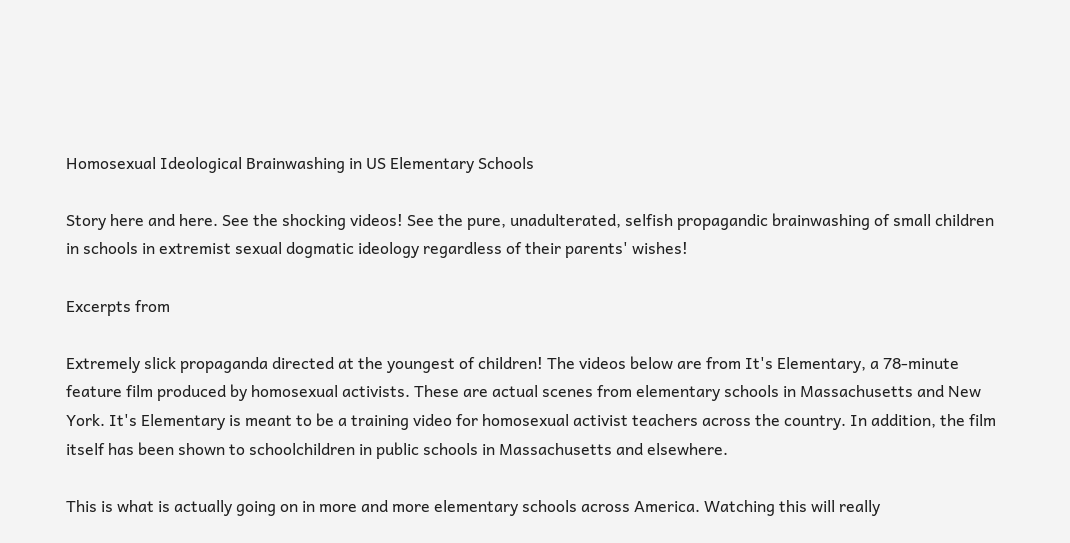Homosexual Ideological Brainwashing in US Elementary Schools

Story here and here. See the shocking videos! See the pure, unadulterated, selfish propagandic brainwashing of small children in schools in extremist sexual dogmatic ideology regardless of their parents' wishes!

Excerpts from

Extremely slick propaganda directed at the youngest of children! The videos below are from It's Elementary, a 78-minute feature film produced by homosexual activists. These are actual scenes from elementary schools in Massachusetts and New York. It's Elementary is meant to be a training video for homosexual activist teachers across the country. In addition, the film itself has been shown to schoolchildren in public schools in Massachusetts and elsewhere.

This is what is actually going on in more and more elementary schools across America. Watching this will really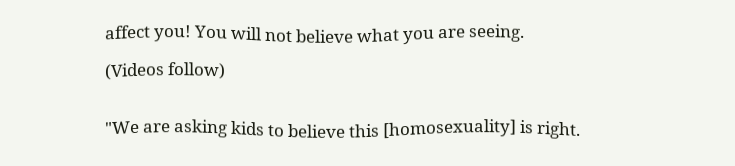affect you! You will not believe what you are seeing.

(Videos follow)


"We are asking kids to believe this [homosexuality] is right.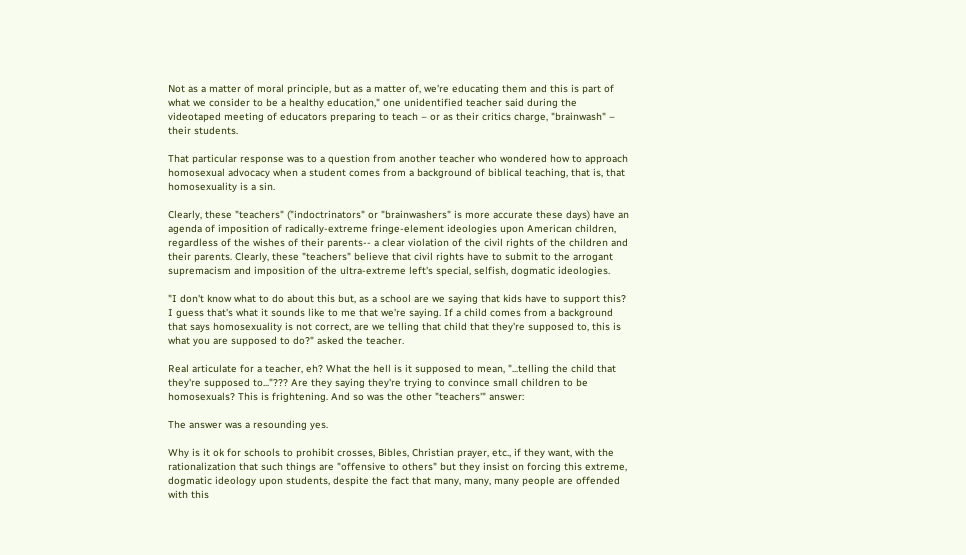Not as a matter of moral principle, but as a matter of, we're educating them and this is part of what we consider to be a healthy education," one unidentified teacher said during the videotaped meeting of educators preparing to teach – or as their critics charge, "brainwash" – their students.

That particular response was to a question from another teacher who wondered how to approach homosexual advocacy when a student comes from a background of biblical teaching, that is, that homosexuality is a sin.

Clearly, these "teachers" ("indoctrinators" or "brainwashers" is more accurate these days) have an agenda of imposition of radically-extreme fringe-element ideologies upon American children, regardless of the wishes of their parents-- a clear violation of the civil rights of the children and their parents. Clearly, these "teachers" believe that civil rights have to submit to the arrogant supremacism and imposition of the ultra-extreme left's special, selfish, dogmatic ideologies.

"I don't know what to do about this but, as a school are we saying that kids have to support this? I guess that's what it sounds like to me that we're saying. If a child comes from a background that says homosexuality is not correct, are we telling that child that they're supposed to, this is what you are supposed to do?" asked the teacher.

Real articulate for a teacher, eh? What the hell is it supposed to mean, "...telling the child that they're supposed to..."??? Are they saying they're trying to convince small children to be homosexuals? This is frightening. And so was the other "teachers'" answer:

The answer was a resounding yes.

Why is it ok for schools to prohibit crosses, Bibles, Christian prayer, etc., if they want, with the rationalization that such things are "offensive to others" but they insist on forcing this extreme, dogmatic ideology upon students, despite the fact that many, many, many people are offended with this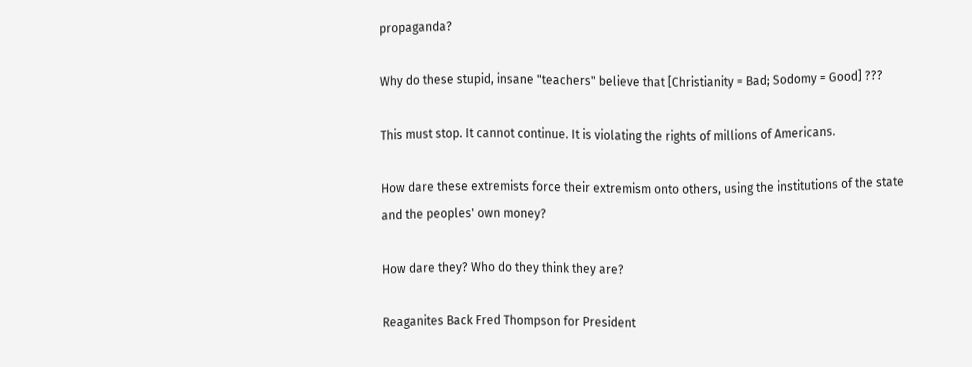propaganda?

Why do these stupid, insane "teachers" believe that [Christianity = Bad; Sodomy = Good] ???

This must stop. It cannot continue. It is violating the rights of millions of Americans.

How dare these extremists force their extremism onto others, using the institutions of the state and the peoples' own money?

How dare they? Who do they think they are?

Reaganites Back Fred Thompson for President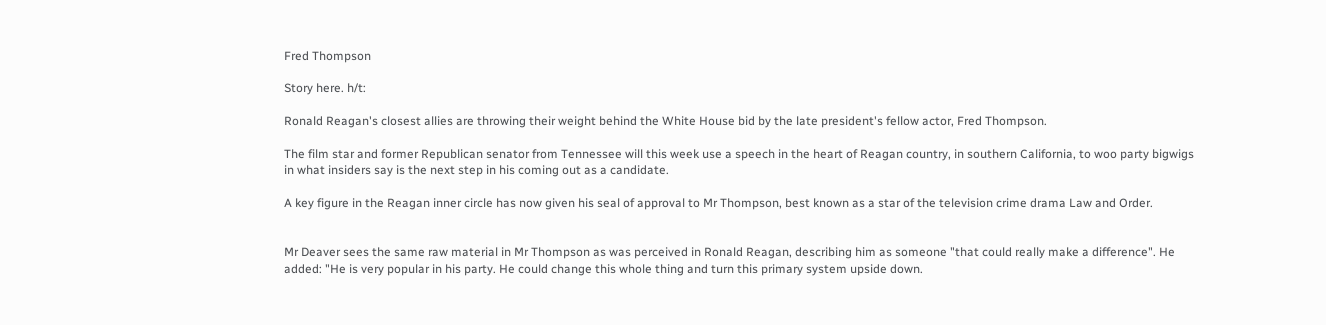Fred Thompson

Story here. h/t:

Ronald Reagan's closest allies are throwing their weight behind the White House bid by the late president's fellow actor, Fred Thompson.

The film star and former Republican senator from Tennessee will this week use a speech in the heart of Reagan country, in southern California, to woo party bigwigs in what insiders say is the next step in his coming out as a candidate.

A key figure in the Reagan inner circle has now given his seal of approval to Mr Thompson, best known as a star of the television crime drama Law and Order.


Mr Deaver sees the same raw material in Mr Thompson as was perceived in Ronald Reagan, describing him as someone "that could really make a difference". He added: "He is very popular in his party. He could change this whole thing and turn this primary system upside down.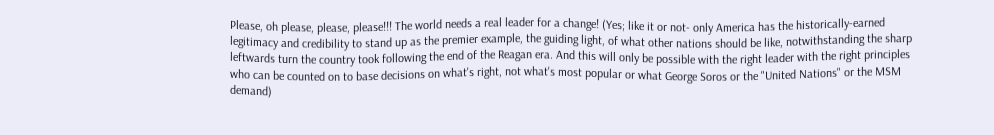Please, oh please, please, please!!! The world needs a real leader for a change! (Yes; like it or not- only America has the historically-earned legitimacy and credibility to stand up as the premier example, the guiding light, of what other nations should be like, notwithstanding the sharp leftwards turn the country took following the end of the Reagan era. And this will only be possible with the right leader with the right principles who can be counted on to base decisions on what's right, not what's most popular or what George Soros or the "United Nations" or the MSM demand)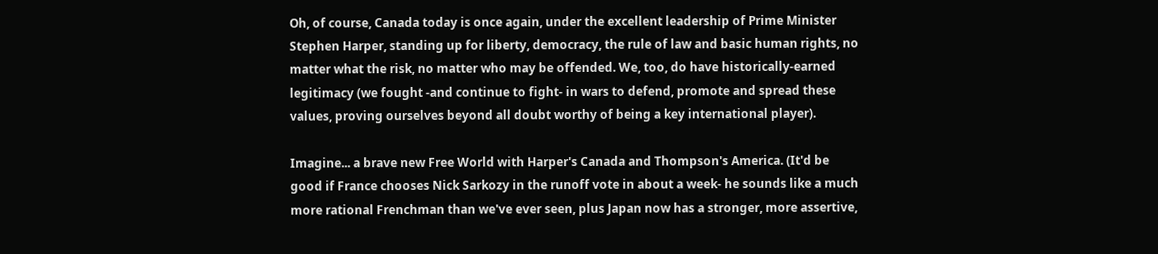Oh, of course, Canada today is once again, under the excellent leadership of Prime Minister Stephen Harper, standing up for liberty, democracy, the rule of law and basic human rights, no matter what the risk, no matter who may be offended. We, too, do have historically-earned legitimacy (we fought -and continue to fight- in wars to defend, promote and spread these values, proving ourselves beyond all doubt worthy of being a key international player).

Imagine... a brave new Free World with Harper's Canada and Thompson's America. (It'd be good if France chooses Nick Sarkozy in the runoff vote in about a week- he sounds like a much more rational Frenchman than we've ever seen, plus Japan now has a stronger, more assertive,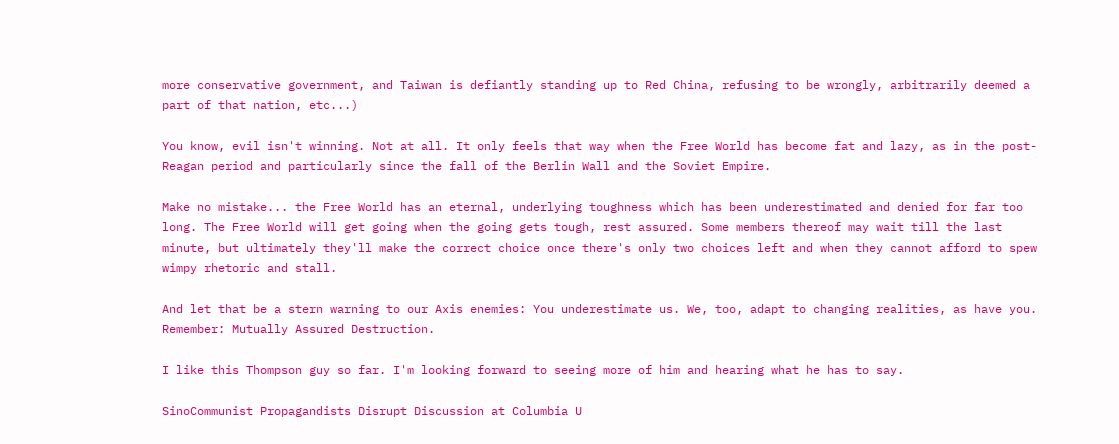more conservative government, and Taiwan is defiantly standing up to Red China, refusing to be wrongly, arbitrarily deemed a part of that nation, etc...)

You know, evil isn't winning. Not at all. It only feels that way when the Free World has become fat and lazy, as in the post-Reagan period and particularly since the fall of the Berlin Wall and the Soviet Empire.

Make no mistake... the Free World has an eternal, underlying toughness which has been underestimated and denied for far too long. The Free World will get going when the going gets tough, rest assured. Some members thereof may wait till the last minute, but ultimately they'll make the correct choice once there's only two choices left and when they cannot afford to spew wimpy rhetoric and stall.

And let that be a stern warning to our Axis enemies: You underestimate us. We, too, adapt to changing realities, as have you. Remember: Mutually Assured Destruction.

I like this Thompson guy so far. I'm looking forward to seeing more of him and hearing what he has to say.

SinoCommunist Propagandists Disrupt Discussion at Columbia U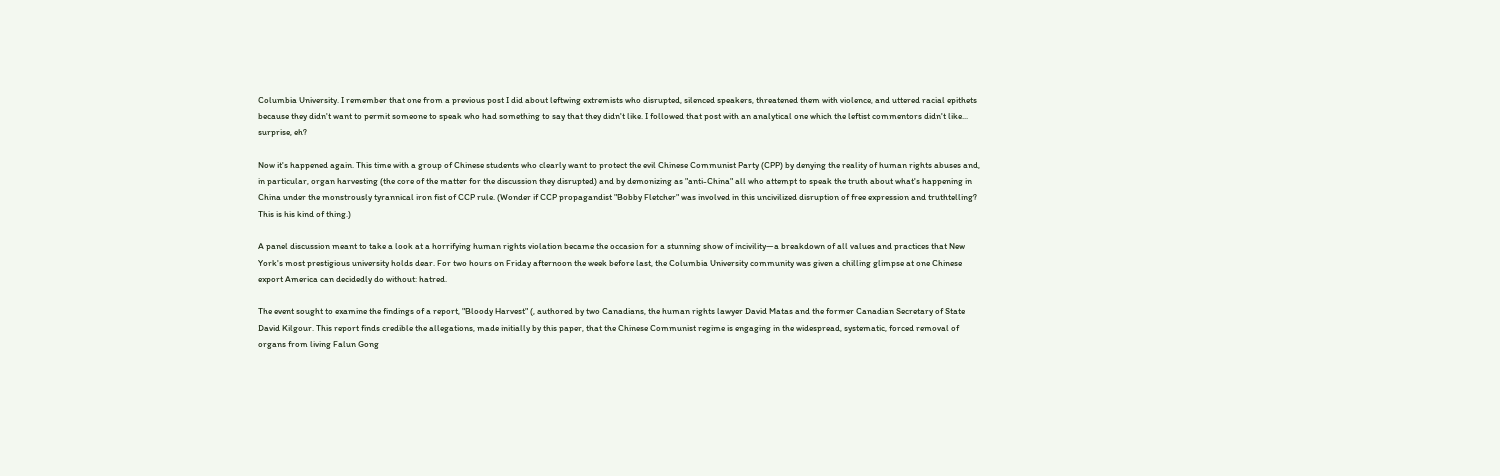Columbia University. I remember that one from a previous post I did about leftwing extremists who disrupted, silenced speakers, threatened them with violence, and uttered racial epithets because they didn't want to permit someone to speak who had something to say that they didn't like. I followed that post with an analytical one which the leftist commentors didn't like... surprise, eh?

Now it's happened again. This time with a group of Chinese students who clearly want to protect the evil Chinese Communist Party (CPP) by denying the reality of human rights abuses and, in particular, organ harvesting (the core of the matter for the discussion they disrupted) and by demonizing as "anti-China" all who attempt to speak the truth about what's happening in China under the monstrously tyrannical iron fist of CCP rule. (Wonder if CCP propagandist "Bobby Fletcher" was involved in this uncivilized disruption of free expression and truthtelling? This is his kind of thing.)

A panel discussion meant to take a look at a horrifying human rights violation became the occasion for a stunning show of incivility—a breakdown of all values and practices that New York's most prestigious university holds dear. For two hours on Friday afternoon the week before last, the Columbia University community was given a chilling glimpse at one Chinese export America can decidedly do without: hatred.

The event sought to examine the findings of a report, "Bloody Harvest" (, authored by two Canadians, the human rights lawyer David Matas and the former Canadian Secretary of State David Kilgour. This report finds credible the allegations, made initially by this paper, that the Chinese Communist regime is engaging in the widespread, systematic, forced removal of organs from living Falun Gong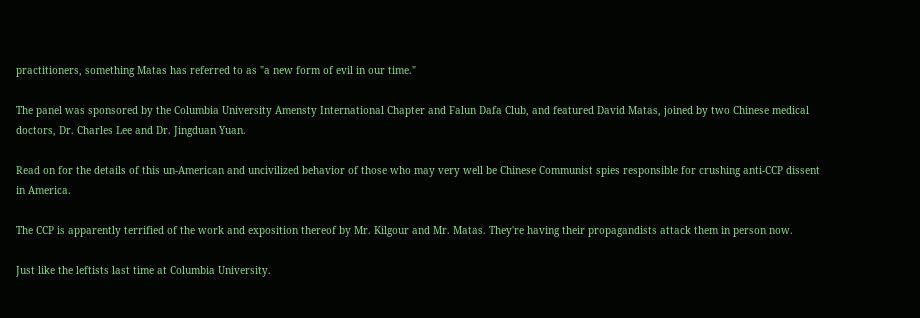practitioners, something Matas has referred to as "a new form of evil in our time."

The panel was sponsored by the Columbia University Amensty International Chapter and Falun Dafa Club, and featured David Matas, joined by two Chinese medical doctors, Dr. Charles Lee and Dr. Jingduan Yuan.

Read on for the details of this un-American and uncivilized behavior of those who may very well be Chinese Communist spies responsible for crushing anti-CCP dissent in America.

The CCP is apparently terrified of the work and exposition thereof by Mr. Kilgour and Mr. Matas. They're having their propagandists attack them in person now.

Just like the leftists last time at Columbia University.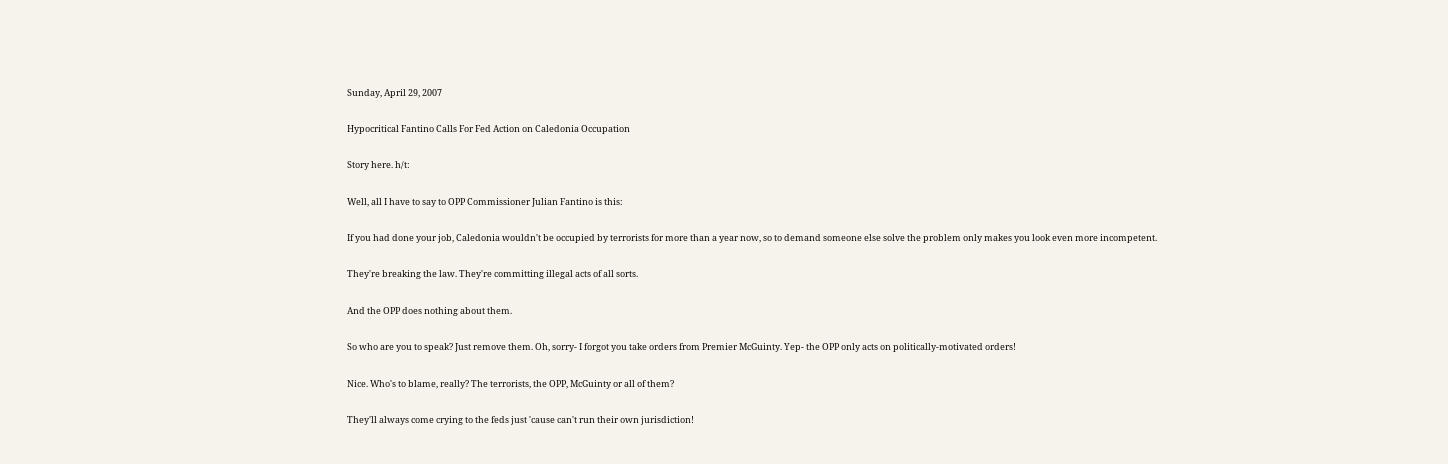Sunday, April 29, 2007

Hypocritical Fantino Calls For Fed Action on Caledonia Occupation

Story here. h/t:

Well, all I have to say to OPP Commissioner Julian Fantino is this:

If you had done your job, Caledonia wouldn't be occupied by terrorists for more than a year now, so to demand someone else solve the problem only makes you look even more incompetent.

They're breaking the law. They're committing illegal acts of all sorts.

And the OPP does nothing about them.

So who are you to speak? Just remove them. Oh, sorry- I forgot you take orders from Premier McGuinty. Yep- the OPP only acts on politically-motivated orders!

Nice. Who's to blame, really? The terrorists, the OPP, McGuinty or all of them?

They'll always come crying to the feds just 'cause can't run their own jurisdiction!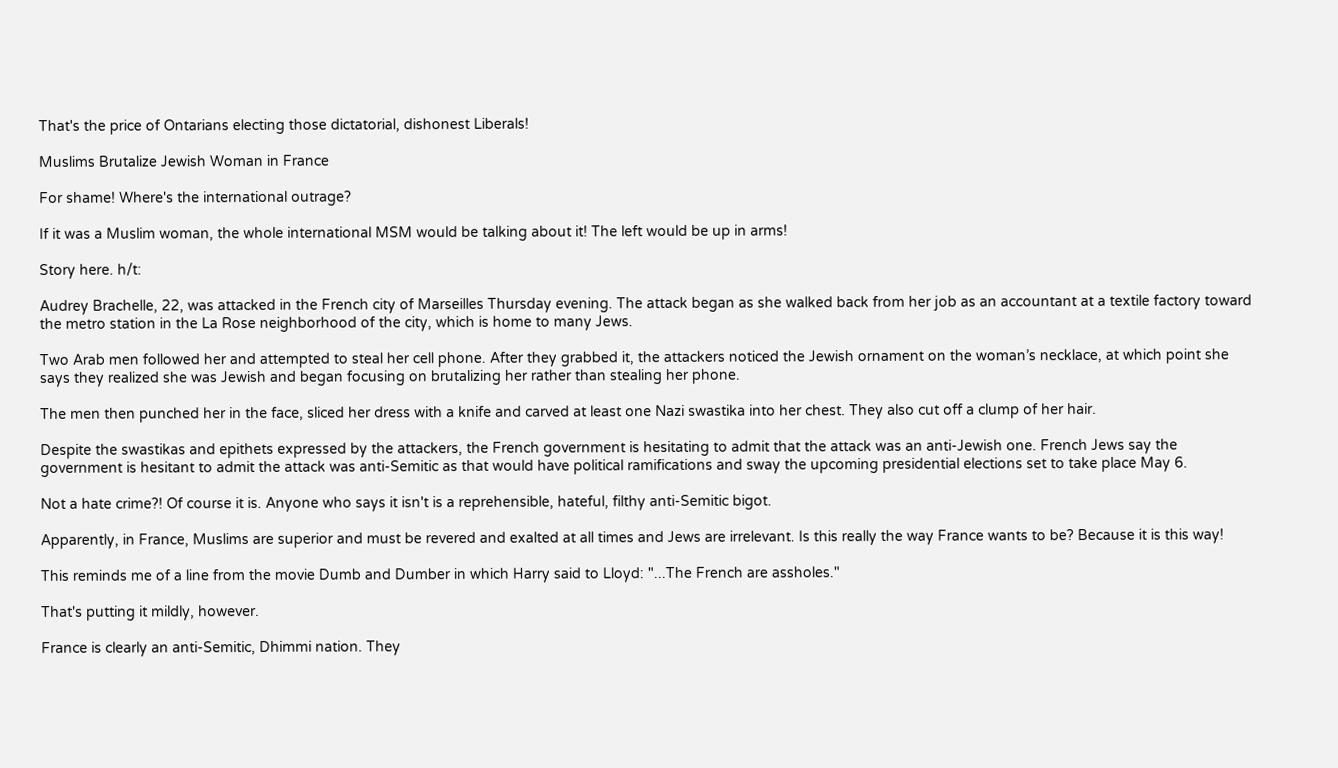That's the price of Ontarians electing those dictatorial, dishonest Liberals!

Muslims Brutalize Jewish Woman in France

For shame! Where's the international outrage?

If it was a Muslim woman, the whole international MSM would be talking about it! The left would be up in arms!

Story here. h/t:

Audrey Brachelle, 22, was attacked in the French city of Marseilles Thursday evening. The attack began as she walked back from her job as an accountant at a textile factory toward the metro station in the La Rose neighborhood of the city, which is home to many Jews.

Two Arab men followed her and attempted to steal her cell phone. After they grabbed it, the attackers noticed the Jewish ornament on the woman’s necklace, at which point she says they realized she was Jewish and began focusing on brutalizing her rather than stealing her phone.

The men then punched her in the face, sliced her dress with a knife and carved at least one Nazi swastika into her chest. They also cut off a clump of her hair.

Despite the swastikas and epithets expressed by the attackers, the French government is hesitating to admit that the attack was an anti-Jewish one. French Jews say the government is hesitant to admit the attack was anti-Semitic as that would have political ramifications and sway the upcoming presidential elections set to take place May 6.

Not a hate crime?! Of course it is. Anyone who says it isn't is a reprehensible, hateful, filthy anti-Semitic bigot.

Apparently, in France, Muslims are superior and must be revered and exalted at all times and Jews are irrelevant. Is this really the way France wants to be? Because it is this way!

This reminds me of a line from the movie Dumb and Dumber in which Harry said to Lloyd: "...The French are assholes."

That's putting it mildly, however.

France is clearly an anti-Semitic, Dhimmi nation. They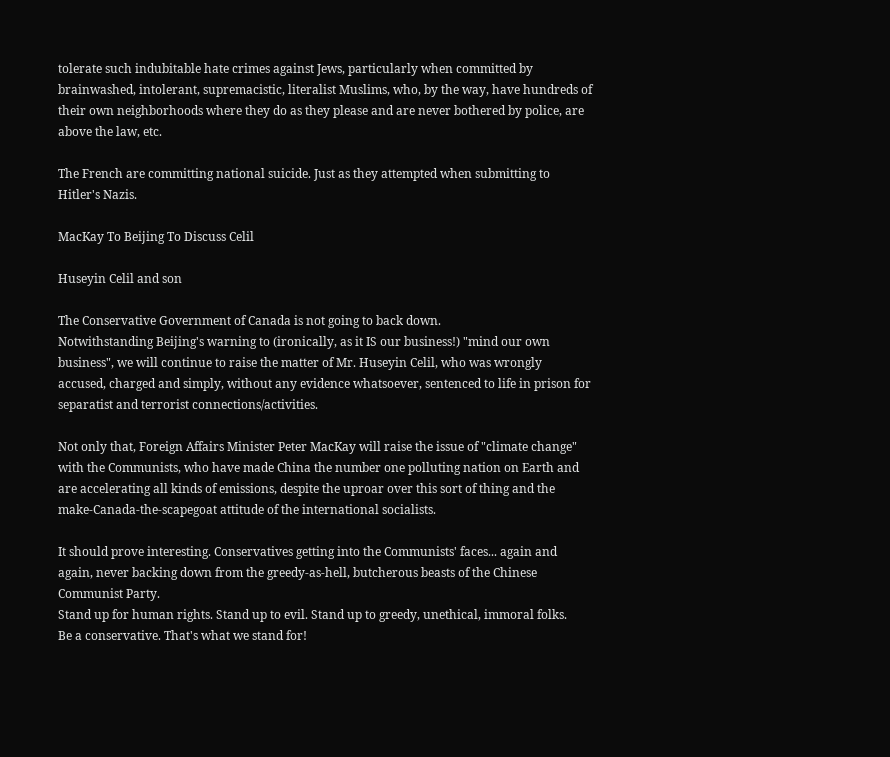tolerate such indubitable hate crimes against Jews, particularly when committed by brainwashed, intolerant, supremacistic, literalist Muslims, who, by the way, have hundreds of their own neighborhoods where they do as they please and are never bothered by police, are above the law, etc.

The French are committing national suicide. Just as they attempted when submitting to Hitler's Nazis.

MacKay To Beijing To Discuss Celil

Huseyin Celil and son

The Conservative Government of Canada is not going to back down.
Notwithstanding Beijing's warning to (ironically, as it IS our business!) "mind our own business", we will continue to raise the matter of Mr. Huseyin Celil, who was wrongly accused, charged and simply, without any evidence whatsoever, sentenced to life in prison for separatist and terrorist connections/activities.

Not only that, Foreign Affairs Minister Peter MacKay will raise the issue of "climate change" with the Communists, who have made China the number one polluting nation on Earth and are accelerating all kinds of emissions, despite the uproar over this sort of thing and the make-Canada-the-scapegoat attitude of the international socialists.

It should prove interesting. Conservatives getting into the Communists' faces... again and again, never backing down from the greedy-as-hell, butcherous beasts of the Chinese Communist Party.
Stand up for human rights. Stand up to evil. Stand up to greedy, unethical, immoral folks.
Be a conservative. That's what we stand for!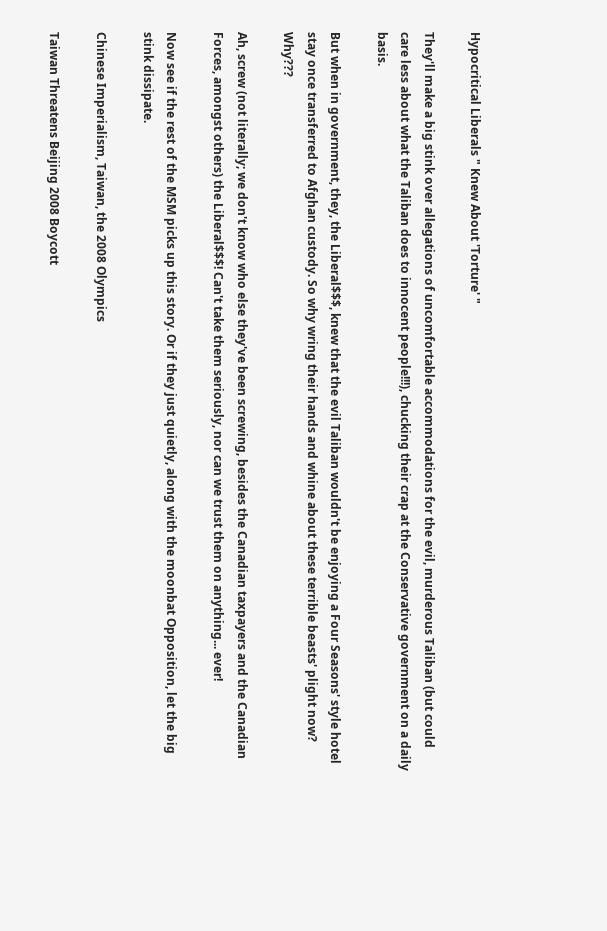Hypocritical Liberals " Knew About 'Torture' "

They'll make a big stink over allegations of uncomfortable accommodations for the evil, murderous Taliban (but could care less about what the Taliban does to innocent people!!!), chucking their crap at the Conservative government on a daily basis.

But when in government, they, the Liberal$$$, knew that the evil Taliban wouldn't be enjoying a Four Seasons' style hotel stay once transferred to Afghan custody. So why wring their hands and whine about these terrible beasts' plight now? Why???

Ah, screw (not literally; we don't know who else they've been screwing, besides the Canadian taxpayers and the Canadian Forces, amongst others) the Liberal$$$! Can't take them seriously, nor can we trust them on anything... ever!

Now see if the rest of the MSM picks up this story. Or if they just quietly, along with the moonbat Opposition, let the big stink dissipate.

Chinese Imperialism, Taiwan, the 2008 Olympics

Taiwan Threatens Beijing 2008 Boycott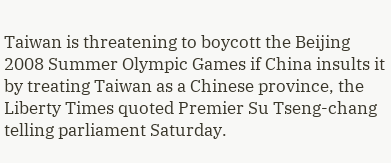Taiwan is threatening to boycott the Beijing 2008 Summer Olympic Games if China insults it by treating Taiwan as a Chinese province, the Liberty Times quoted Premier Su Tseng-chang telling parliament Saturday.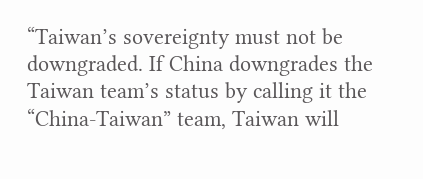“Taiwan’s sovereignty must not be downgraded. If China downgrades the Taiwan team’s status by calling it the “China-Taiwan” team, Taiwan will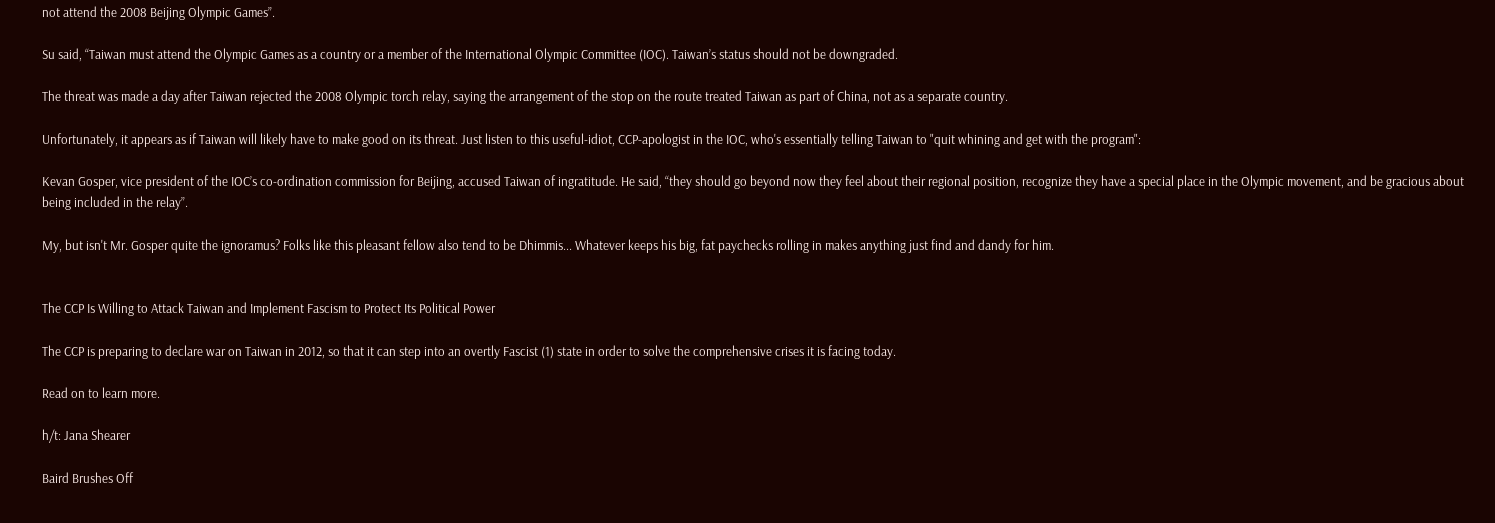not attend the 2008 Beijing Olympic Games”.

Su said, “Taiwan must attend the Olympic Games as a country or a member of the International Olympic Committee (IOC). Taiwan’s status should not be downgraded.

The threat was made a day after Taiwan rejected the 2008 Olympic torch relay, saying the arrangement of the stop on the route treated Taiwan as part of China, not as a separate country.

Unfortunately, it appears as if Taiwan will likely have to make good on its threat. Just listen to this useful-idiot, CCP-apologist in the IOC, who's essentially telling Taiwan to "quit whining and get with the program":

Kevan Gosper, vice president of the IOC’s co-ordination commission for Beijing, accused Taiwan of ingratitude. He said, “they should go beyond now they feel about their regional position, recognize they have a special place in the Olympic movement, and be gracious about being included in the relay”.

My, but isn't Mr. Gosper quite the ignoramus? Folks like this pleasant fellow also tend to be Dhimmis... Whatever keeps his big, fat paychecks rolling in makes anything just find and dandy for him.


The CCP Is Willing to Attack Taiwan and Implement Fascism to Protect Its Political Power

The CCP is preparing to declare war on Taiwan in 2012, so that it can step into an overtly Fascist (1) state in order to solve the comprehensive crises it is facing today.

Read on to learn more.

h/t: Jana Shearer

Baird Brushes Off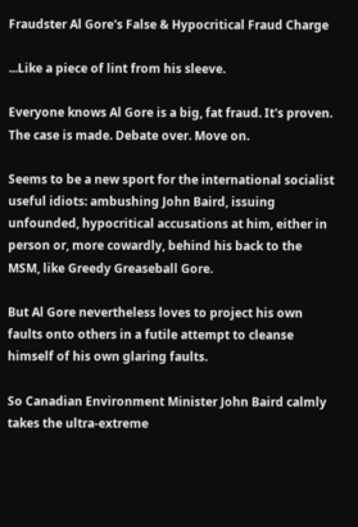Fraudster Al Gore's False & Hypocritical Fraud Charge

...Like a piece of lint from his sleeve.

Everyone knows Al Gore is a big, fat fraud. It's proven. The case is made. Debate over. Move on.

Seems to be a new sport for the international socialist useful idiots: ambushing John Baird, issuing unfounded, hypocritical accusations at him, either in person or, more cowardly, behind his back to the MSM, like Greedy Greaseball Gore.

But Al Gore nevertheless loves to project his own faults onto others in a futile attempt to cleanse himself of his own glaring faults.

So Canadian Environment Minister John Baird calmly takes the ultra-extreme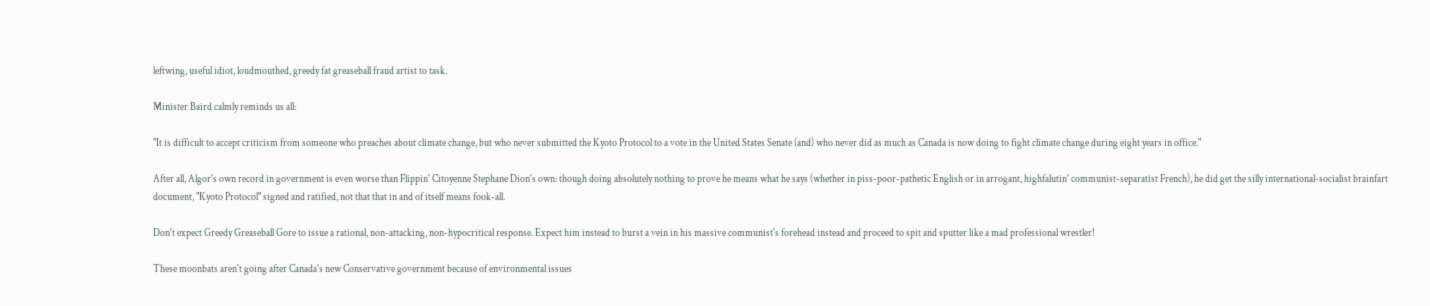leftwing, useful idiot, loudmouthed, greedy fat greaseball fraud artist to task.

Minister Baird calmly reminds us all:

"It is difficult to accept criticism from someone who preaches about climate change, but who never submitted the Kyoto Protocol to a vote in the United States Senate (and) who never did as much as Canada is now doing to fight climate change during eight years in office."

After all, Algor's own record in government is even worse than Flippin' Citoyenne Stephane Dion's own: though doing absolutely nothing to prove he means what he says (whether in piss-poor-pathetic English or in arrogant, highfalutin' communist-separatist French), he did get the silly international-socialist brainfart document, "Kyoto Protocol" signed and ratified, not that that in and of itself means fook-all.

Don't expect Greedy Greaseball Gore to issue a rational, non-attacking, non-hypocritical response. Expect him instead to burst a vein in his massive communist's forehead instead and proceed to spit and sputter like a mad professional wrestler!

These moonbats aren't going after Canada's new Conservative government because of environmental issues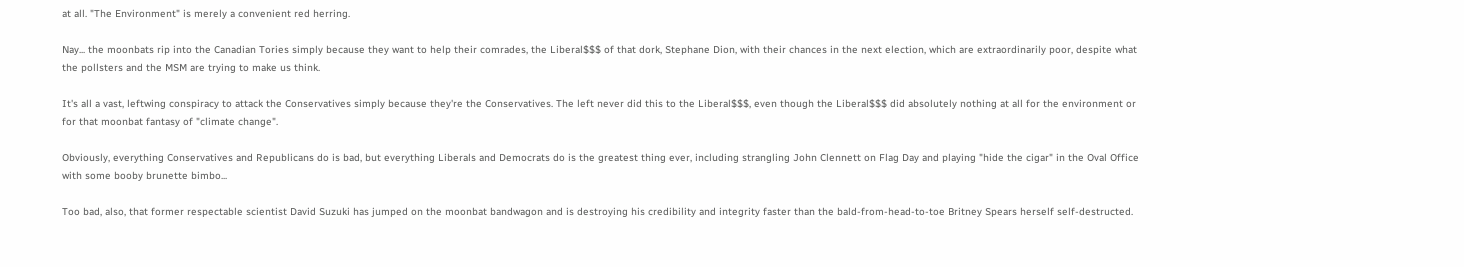at all. "The Environment" is merely a convenient red herring.

Nay... the moonbats rip into the Canadian Tories simply because they want to help their comrades, the Liberal$$$ of that dork, Stephane Dion, with their chances in the next election, which are extraordinarily poor, despite what the pollsters and the MSM are trying to make us think.

It's all a vast, leftwing conspiracy to attack the Conservatives simply because they're the Conservatives. The left never did this to the Liberal$$$, even though the Liberal$$$ did absolutely nothing at all for the environment or for that moonbat fantasy of "climate change".

Obviously, everything Conservatives and Republicans do is bad, but everything Liberals and Democrats do is the greatest thing ever, including strangling John Clennett on Flag Day and playing "hide the cigar" in the Oval Office with some booby brunette bimbo...

Too bad, also, that former respectable scientist David Suzuki has jumped on the moonbat bandwagon and is destroying his credibility and integrity faster than the bald-from-head-to-toe Britney Spears herself self-destructed.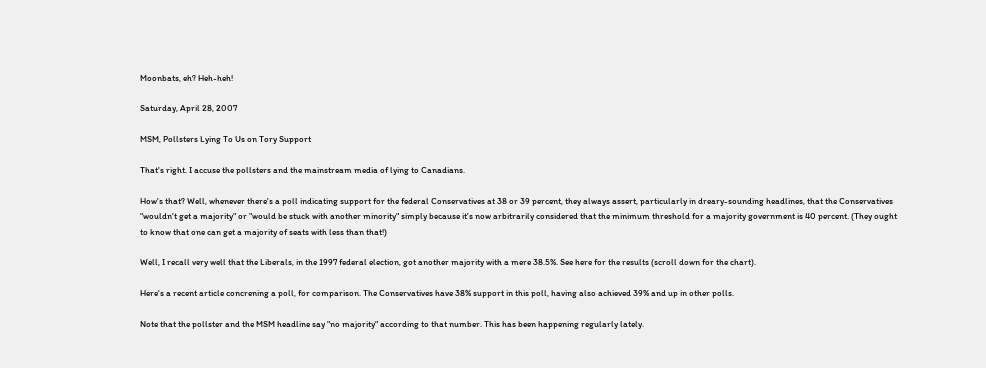Moonbats, eh? Heh-heh!

Saturday, April 28, 2007

MSM, Pollsters Lying To Us on Tory Support

That's right. I accuse the pollsters and the mainstream media of lying to Canadians.

How's that? Well, whenever there's a poll indicating support for the federal Conservatives at 38 or 39 percent, they always assert, particularly in dreary-sounding headlines, that the Conservatives "wouldn't get a majority" or "would be stuck with another minority" simply because it's now arbitrarily considered that the minimum threshold for a majority government is 40 percent. (They ought to know that one can get a majority of seats with less than that!)

Well, I recall very well that the Liberals, in the 1997 federal election, got another majority with a mere 38.5%. See here for the results (scroll down for the chart).

Here's a recent article concrening a poll, for comparison. The Conservatives have 38% support in this poll, having also achieved 39% and up in other polls.

Note that the pollster and the MSM headline say "no majority" according to that number. This has been happening regularly lately.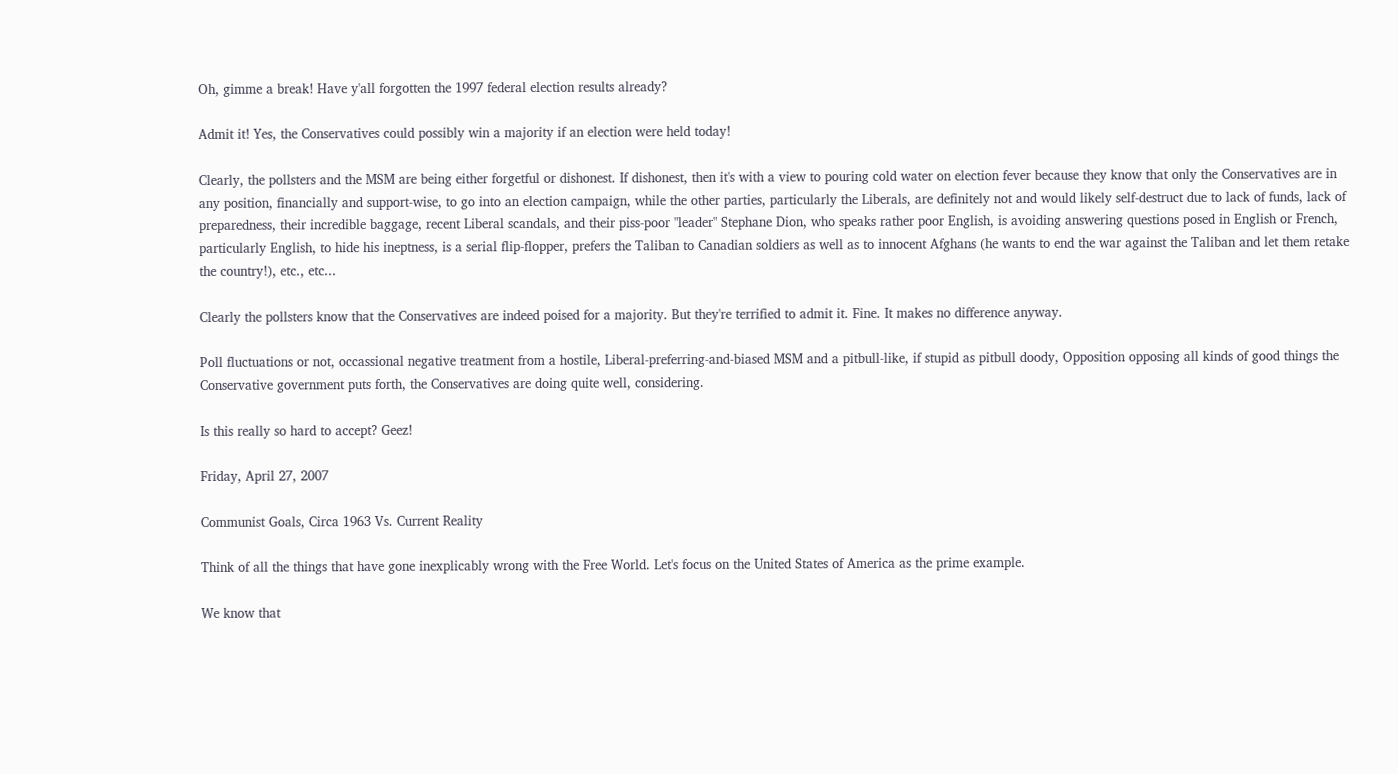Oh, gimme a break! Have y'all forgotten the 1997 federal election results already?

Admit it! Yes, the Conservatives could possibly win a majority if an election were held today!

Clearly, the pollsters and the MSM are being either forgetful or dishonest. If dishonest, then it's with a view to pouring cold water on election fever because they know that only the Conservatives are in any position, financially and support-wise, to go into an election campaign, while the other parties, particularly the Liberals, are definitely not and would likely self-destruct due to lack of funds, lack of preparedness, their incredible baggage, recent Liberal scandals, and their piss-poor "leader" Stephane Dion, who speaks rather poor English, is avoiding answering questions posed in English or French, particularly English, to hide his ineptness, is a serial flip-flopper, prefers the Taliban to Canadian soldiers as well as to innocent Afghans (he wants to end the war against the Taliban and let them retake the country!), etc., etc...

Clearly the pollsters know that the Conservatives are indeed poised for a majority. But they're terrified to admit it. Fine. It makes no difference anyway.

Poll fluctuations or not, occassional negative treatment from a hostile, Liberal-preferring-and-biased MSM and a pitbull-like, if stupid as pitbull doody, Opposition opposing all kinds of good things the Conservative government puts forth, the Conservatives are doing quite well, considering.

Is this really so hard to accept? Geez!

Friday, April 27, 2007

Communist Goals, Circa 1963 Vs. Current Reality

Think of all the things that have gone inexplicably wrong with the Free World. Let's focus on the United States of America as the prime example.

We know that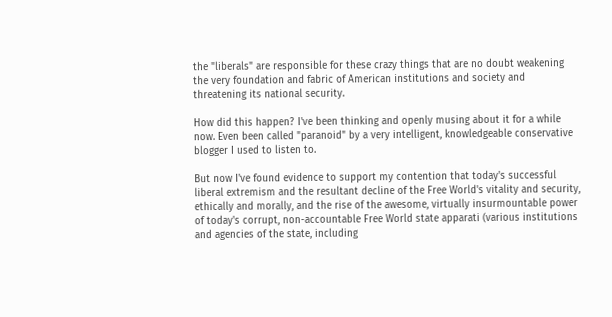the "liberals" are responsible for these crazy things that are no doubt weakening the very foundation and fabric of American institutions and society and threatening its national security.

How did this happen? I've been thinking and openly musing about it for a while now. Even been called "paranoid" by a very intelligent, knowledgeable conservative blogger I used to listen to.

But now I've found evidence to support my contention that today's successful liberal extremism and the resultant decline of the Free World's vitality and security, ethically and morally, and the rise of the awesome, virtually insurmountable power of today's corrupt, non-accountable Free World state apparati (various institutions and agencies of the state, including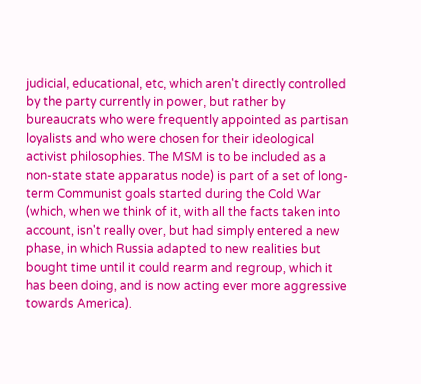judicial, educational, etc, which aren't directly controlled by the party currently in power, but rather by bureaucrats who were frequently appointed as partisan loyalists and who were chosen for their ideological activist philosophies. The MSM is to be included as a non-state state apparatus node) is part of a set of long-term Communist goals started during the Cold War (which, when we think of it, with all the facts taken into account, isn't really over, but had simply entered a new phase, in which Russia adapted to new realities but bought time until it could rearm and regroup, which it has been doing, and is now acting ever more aggressive towards America).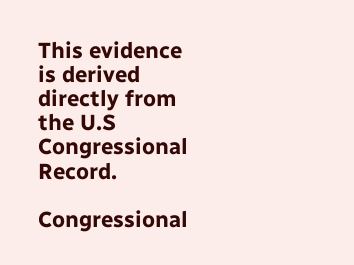This evidence is derived directly from the U.S Congressional Record.

Congressional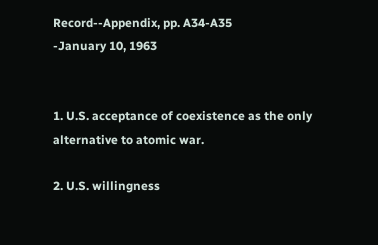Record--Appendix, pp. A34-A35
-January 10, 1963


1. U.S. acceptance of coexistence as the only alternative to atomic war.

2. U.S. willingness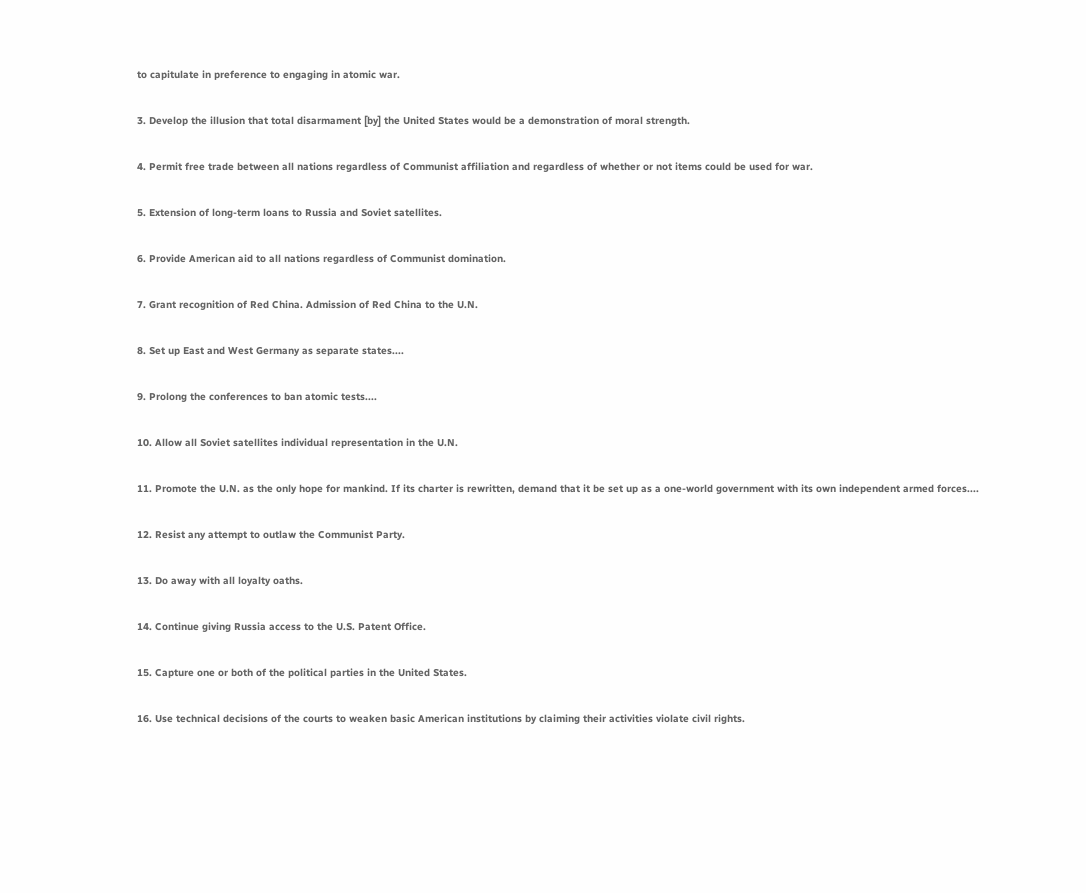to capitulate in preference to engaging in atomic war.

3. Develop the illusion that total disarmament [by] the United States would be a demonstration of moral strength.

4. Permit free trade between all nations regardless of Communist affiliation and regardless of whether or not items could be used for war.

5. Extension of long-term loans to Russia and Soviet satellites.

6. Provide American aid to all nations regardless of Communist domination.

7. Grant recognition of Red China. Admission of Red China to the U.N.

8. Set up East and West Germany as separate states....

9. Prolong the conferences to ban atomic tests....

10. Allow all Soviet satellites individual representation in the U.N.

11. Promote the U.N. as the only hope for mankind. If its charter is rewritten, demand that it be set up as a one-world government with its own independent armed forces....

12. Resist any attempt to outlaw the Communist Party.

13. Do away with all loyalty oaths.

14. Continue giving Russia access to the U.S. Patent Office.

15. Capture one or both of the political parties in the United States.

16. Use technical decisions of the courts to weaken basic American institutions by claiming their activities violate civil rights.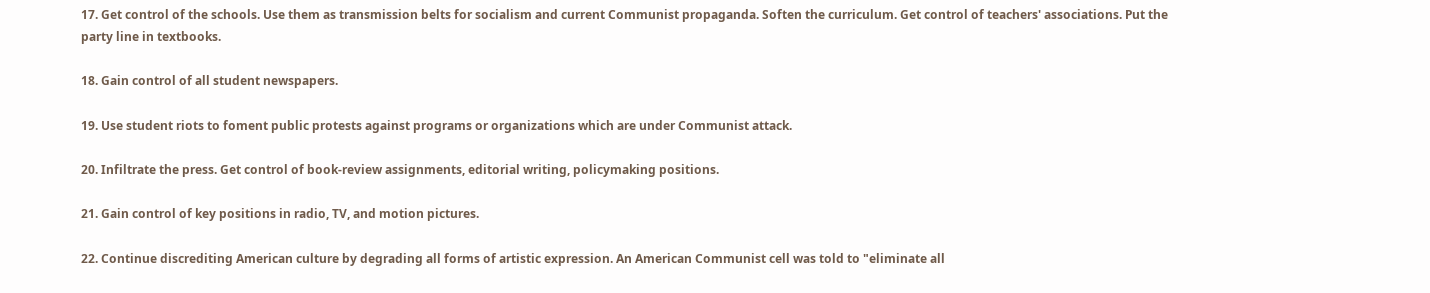17. Get control of the schools. Use them as transmission belts for socialism and current Communist propaganda. Soften the curriculum. Get control of teachers' associations. Put the party line in textbooks.

18. Gain control of all student newspapers.

19. Use student riots to foment public protests against programs or organizations which are under Communist attack.

20. Infiltrate the press. Get control of book-review assignments, editorial writing, policymaking positions.

21. Gain control of key positions in radio, TV, and motion pictures.

22. Continue discrediting American culture by degrading all forms of artistic expression. An American Communist cell was told to "eliminate all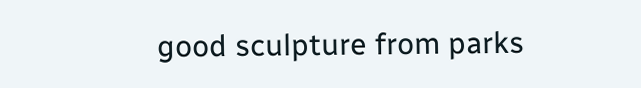good sculpture from parks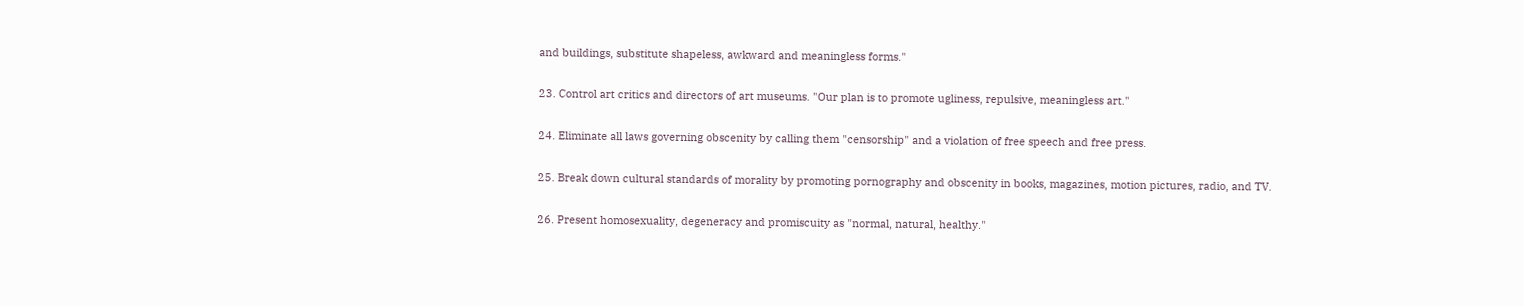and buildings, substitute shapeless, awkward and meaningless forms."

23. Control art critics and directors of art museums. "Our plan is to promote ugliness, repulsive, meaningless art."

24. Eliminate all laws governing obscenity by calling them "censorship" and a violation of free speech and free press.

25. Break down cultural standards of morality by promoting pornography and obscenity in books, magazines, motion pictures, radio, and TV.

26. Present homosexuality, degeneracy and promiscuity as "normal, natural, healthy."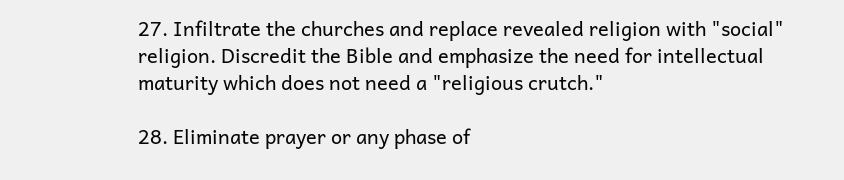27. Infiltrate the churches and replace revealed religion with "social" religion. Discredit the Bible and emphasize the need for intellectual maturity which does not need a "religious crutch."

28. Eliminate prayer or any phase of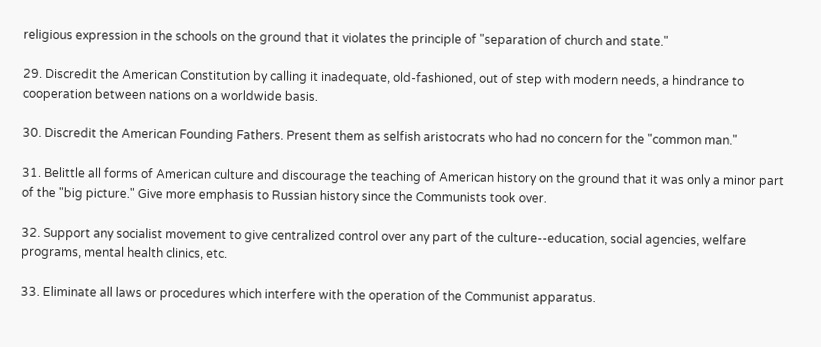religious expression in the schools on the ground that it violates the principle of "separation of church and state."

29. Discredit the American Constitution by calling it inadequate, old-fashioned, out of step with modern needs, a hindrance to cooperation between nations on a worldwide basis.

30. Discredit the American Founding Fathers. Present them as selfish aristocrats who had no concern for the "common man."

31. Belittle all forms of American culture and discourage the teaching of American history on the ground that it was only a minor part of the "big picture." Give more emphasis to Russian history since the Communists took over.

32. Support any socialist movement to give centralized control over any part of the culture--education, social agencies, welfare programs, mental health clinics, etc.

33. Eliminate all laws or procedures which interfere with the operation of the Communist apparatus.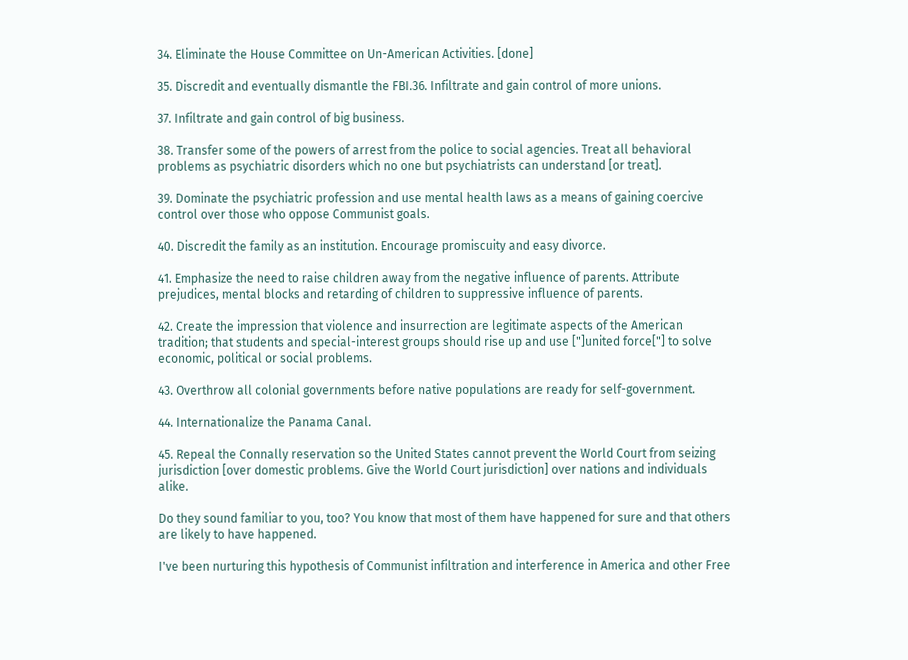34. Eliminate the House Committee on Un-American Activities. [done]

35. Discredit and eventually dismantle the FBI.36. Infiltrate and gain control of more unions.

37. Infiltrate and gain control of big business.

38. Transfer some of the powers of arrest from the police to social agencies. Treat all behavioral problems as psychiatric disorders which no one but psychiatrists can understand [or treat].

39. Dominate the psychiatric profession and use mental health laws as a means of gaining coercive control over those who oppose Communist goals.

40. Discredit the family as an institution. Encourage promiscuity and easy divorce.

41. Emphasize the need to raise children away from the negative influence of parents. Attribute prejudices, mental blocks and retarding of children to suppressive influence of parents.

42. Create the impression that violence and insurrection are legitimate aspects of the American tradition; that students and special-interest groups should rise up and use ["]united force["] to solve economic, political or social problems.

43. Overthrow all colonial governments before native populations are ready for self-government.

44. Internationalize the Panama Canal.

45. Repeal the Connally reservation so the United States cannot prevent the World Court from seizing jurisdiction [over domestic problems. Give the World Court jurisdiction] over nations and individuals alike.

Do they sound familiar to you, too? You know that most of them have happened for sure and that others are likely to have happened.

I've been nurturing this hypothesis of Communist infiltration and interference in America and other Free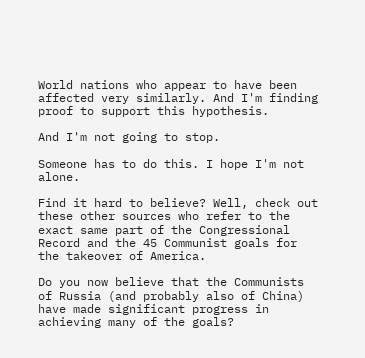World nations who appear to have been affected very similarly. And I'm finding proof to support this hypothesis.

And I'm not going to stop.

Someone has to do this. I hope I'm not alone.

Find it hard to believe? Well, check out these other sources who refer to the exact same part of the Congressional Record and the 45 Communist goals for the takeover of America.

Do you now believe that the Communists of Russia (and probably also of China) have made significant progress in achieving many of the goals?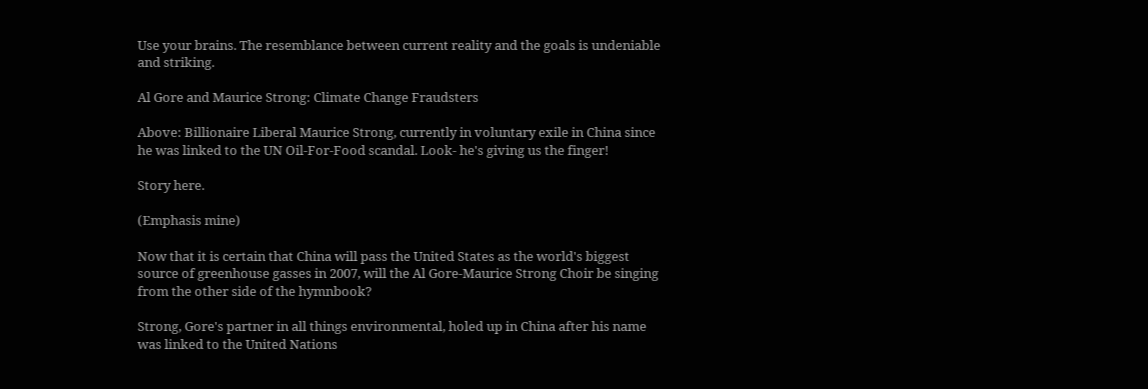Use your brains. The resemblance between current reality and the goals is undeniable and striking.

Al Gore and Maurice Strong: Climate Change Fraudsters

Above: Billionaire Liberal Maurice Strong, currently in voluntary exile in China since he was linked to the UN Oil-For-Food scandal. Look- he's giving us the finger!

Story here.

(Emphasis mine)

Now that it is certain that China will pass the United States as the world's biggest source of greenhouse gasses in 2007, will the Al Gore-Maurice Strong Choir be singing from the other side of the hymnbook?

Strong, Gore's partner in all things environmental, holed up in China after his name was linked to the United Nations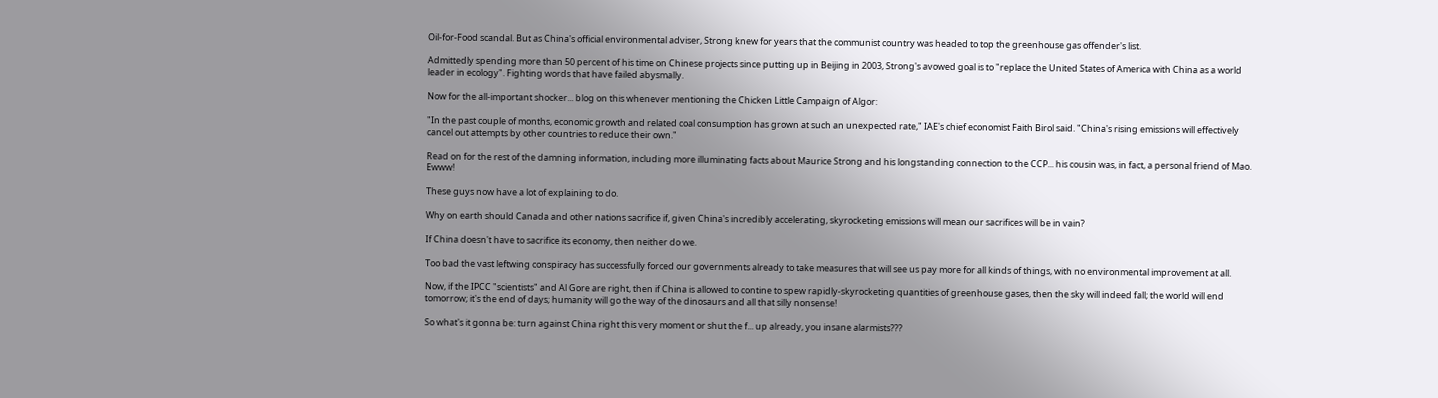Oil-for-Food scandal. But as China's official environmental adviser, Strong knew for years that the communist country was headed to top the greenhouse gas offender's list.

Admittedly spending more than 50 percent of his time on Chinese projects since putting up in Beijing in 2003, Strong's avowed goal is to "replace the United States of America with China as a world leader in ecology". Fighting words that have failed abysmally.

Now for the all-important shocker... blog on this whenever mentioning the Chicken Little Campaign of Algor:

"In the past couple of months, economic growth and related coal consumption has grown at such an unexpected rate," IAE's chief economist Faith Birol said. "China's rising emissions will effectively cancel out attempts by other countries to reduce their own."

Read on for the rest of the damning information, including more illuminating facts about Maurice Strong and his longstanding connection to the CCP... his cousin was, in fact, a personal friend of Mao. Ewww!

These guys now have a lot of explaining to do.

Why on earth should Canada and other nations sacrifice if, given China's incredibly accelerating, skyrocketing emissions will mean our sacrifices will be in vain?

If China doesn't have to sacrifice its economy, then neither do we.

Too bad the vast leftwing conspiracy has successfully forced our governments already to take measures that will see us pay more for all kinds of things, with no environmental improvement at all.

Now, if the IPCC "scientists" and Al Gore are right, then if China is allowed to contine to spew rapidly-skyrocketing quantities of greenhouse gases, then the sky will indeed fall; the world will end tomorrow; it's the end of days; humanity will go the way of the dinosaurs and all that silly nonsense!

So what's it gonna be: turn against China right this very moment or shut the f... up already, you insane alarmists???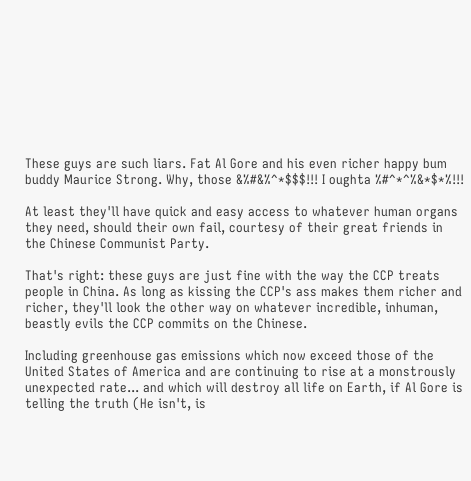These guys are such liars. Fat Al Gore and his even richer happy bum buddy Maurice Strong. Why, those &%#&%^*$$$!!! I oughta %#^*^%&*$*%!!!

At least they'll have quick and easy access to whatever human organs they need, should their own fail, courtesy of their great friends in the Chinese Communist Party.

That's right: these guys are just fine with the way the CCP treats people in China. As long as kissing the CCP's ass makes them richer and richer, they'll look the other way on whatever incredible, inhuman, beastly evils the CCP commits on the Chinese.

Including greenhouse gas emissions which now exceed those of the United States of America and are continuing to rise at a monstrously unexpected rate... and which will destroy all life on Earth, if Al Gore is telling the truth (He isn't, is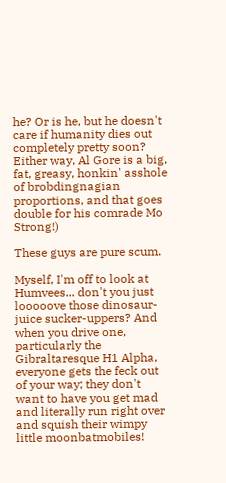he? Or is he, but he doesn't care if humanity dies out completely pretty soon? Either way, Al Gore is a big, fat, greasy, honkin' asshole of brobdingnagian proportions, and that goes double for his comrade Mo Strong!)

These guys are pure scum.

Myself, I'm off to look at Humvees... don't you just looooove those dinosaur-juice sucker-uppers? And when you drive one, particularly the Gibraltaresque H1 Alpha, everyone gets the feck out of your way; they don't want to have you get mad and literally run right over and squish their wimpy little moonbatmobiles!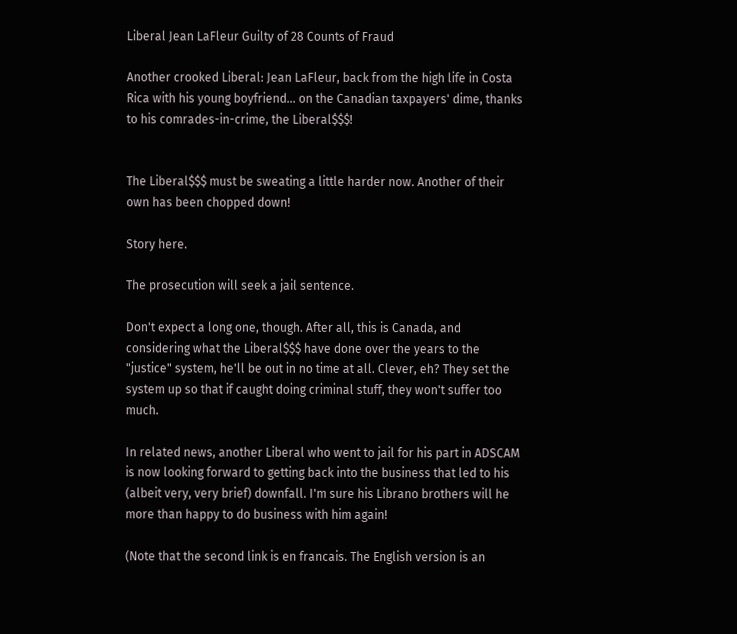Liberal Jean LaFleur Guilty of 28 Counts of Fraud

Another crooked Liberal: Jean LaFleur, back from the high life in Costa Rica with his young boyfriend... on the Canadian taxpayers' dime, thanks to his comrades-in-crime, the Liberal$$$!


The Liberal$$$ must be sweating a little harder now. Another of their own has been chopped down!

Story here.

The prosecution will seek a jail sentence.

Don't expect a long one, though. After all, this is Canada, and considering what the Liberal$$$ have done over the years to the "justice" system, he'll be out in no time at all. Clever, eh? They set the system up so that if caught doing criminal stuff, they won't suffer too much.

In related news, another Liberal who went to jail for his part in ADSCAM is now looking forward to getting back into the business that led to his (albeit very, very brief) downfall. I'm sure his Librano brothers will he more than happy to do business with him again!

(Note that the second link is en francais. The English version is an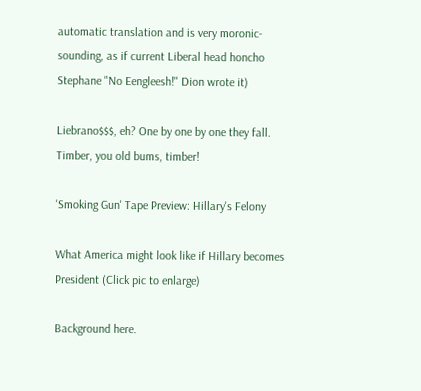automatic translation and is very moronic-sounding, as if current Liberal head honcho Stephane "No Eengleesh!" Dion wrote it)

Liebrano$$$, eh? One by one by one they fall. Timber, you old bums, timber!

'Smoking Gun' Tape Preview: Hillary's Felony

What America might look like if Hillary becomes President (Click pic to enlarge)

Background here.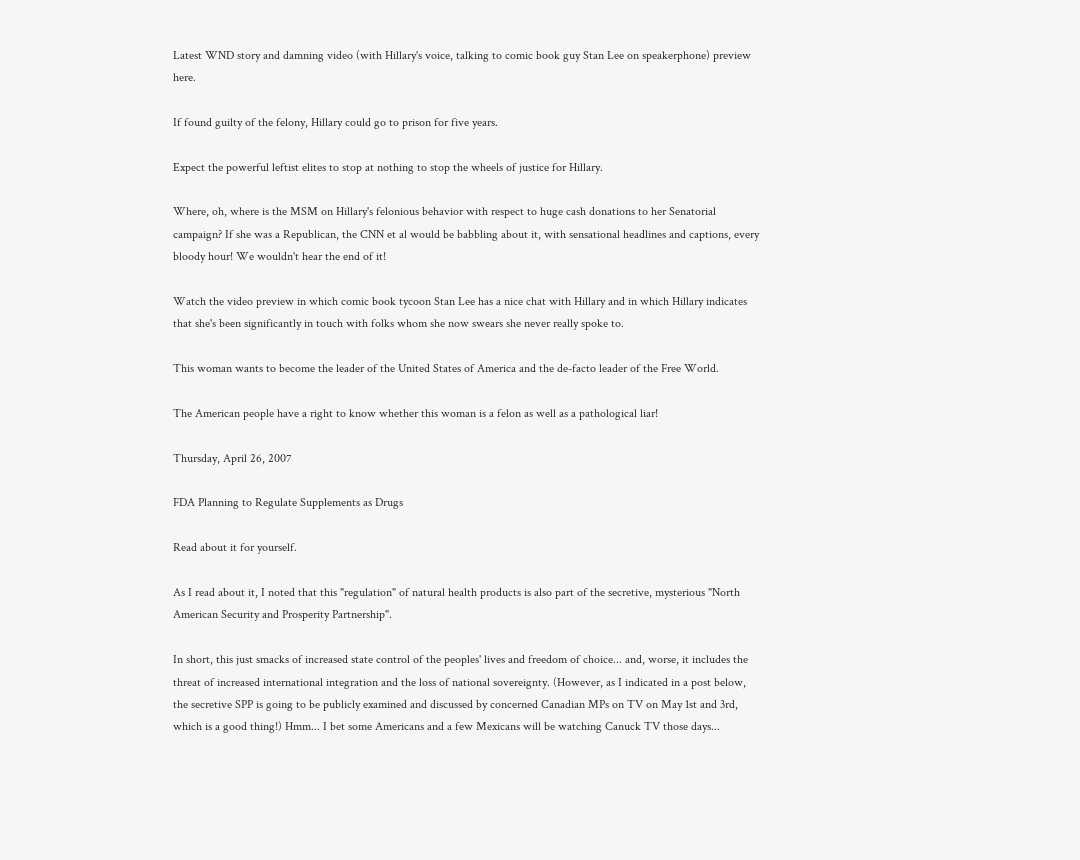Latest WND story and damning video (with Hillary's voice, talking to comic book guy Stan Lee on speakerphone) preview here.

If found guilty of the felony, Hillary could go to prison for five years.

Expect the powerful leftist elites to stop at nothing to stop the wheels of justice for Hillary.

Where, oh, where is the MSM on Hillary's felonious behavior with respect to huge cash donations to her Senatorial campaign? If she was a Republican, the CNN et al would be babbling about it, with sensational headlines and captions, every bloody hour! We wouldn't hear the end of it!

Watch the video preview in which comic book tycoon Stan Lee has a nice chat with Hillary and in which Hillary indicates that she's been significantly in touch with folks whom she now swears she never really spoke to.

This woman wants to become the leader of the United States of America and the de-facto leader of the Free World.

The American people have a right to know whether this woman is a felon as well as a pathological liar!

Thursday, April 26, 2007

FDA Planning to Regulate Supplements as Drugs

Read about it for yourself.

As I read about it, I noted that this "regulation" of natural health products is also part of the secretive, mysterious "North American Security and Prosperity Partnership".

In short, this just smacks of increased state control of the peoples' lives and freedom of choice... and, worse, it includes the threat of increased international integration and the loss of national sovereignty. (However, as I indicated in a post below, the secretive SPP is going to be publicly examined and discussed by concerned Canadian MPs on TV on May 1st and 3rd, which is a good thing!) Hmm... I bet some Americans and a few Mexicans will be watching Canuck TV those days...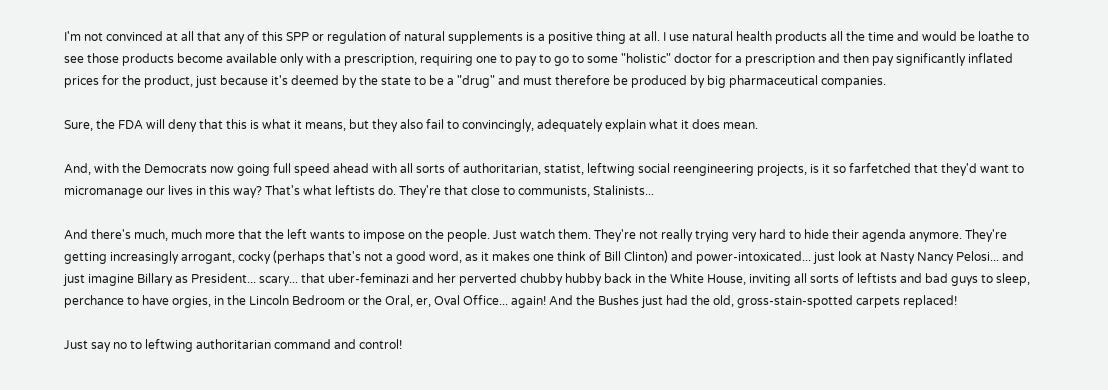I'm not convinced at all that any of this SPP or regulation of natural supplements is a positive thing at all. I use natural health products all the time and would be loathe to see those products become available only with a prescription, requiring one to pay to go to some "holistic" doctor for a prescription and then pay significantly inflated prices for the product, just because it's deemed by the state to be a "drug" and must therefore be produced by big pharmaceutical companies.

Sure, the FDA will deny that this is what it means, but they also fail to convincingly, adequately explain what it does mean.

And, with the Democrats now going full speed ahead with all sorts of authoritarian, statist, leftwing social reengineering projects, is it so farfetched that they'd want to micromanage our lives in this way? That's what leftists do. They're that close to communists, Stalinists...

And there's much, much more that the left wants to impose on the people. Just watch them. They're not really trying very hard to hide their agenda anymore. They're getting increasingly arrogant, cocky (perhaps that's not a good word, as it makes one think of Bill Clinton) and power-intoxicated... just look at Nasty Nancy Pelosi... and just imagine Billary as President... scary... that uber-feminazi and her perverted chubby hubby back in the White House, inviting all sorts of leftists and bad guys to sleep, perchance to have orgies, in the Lincoln Bedroom or the Oral, er, Oval Office... again! And the Bushes just had the old, gross-stain-spotted carpets replaced!

Just say no to leftwing authoritarian command and control!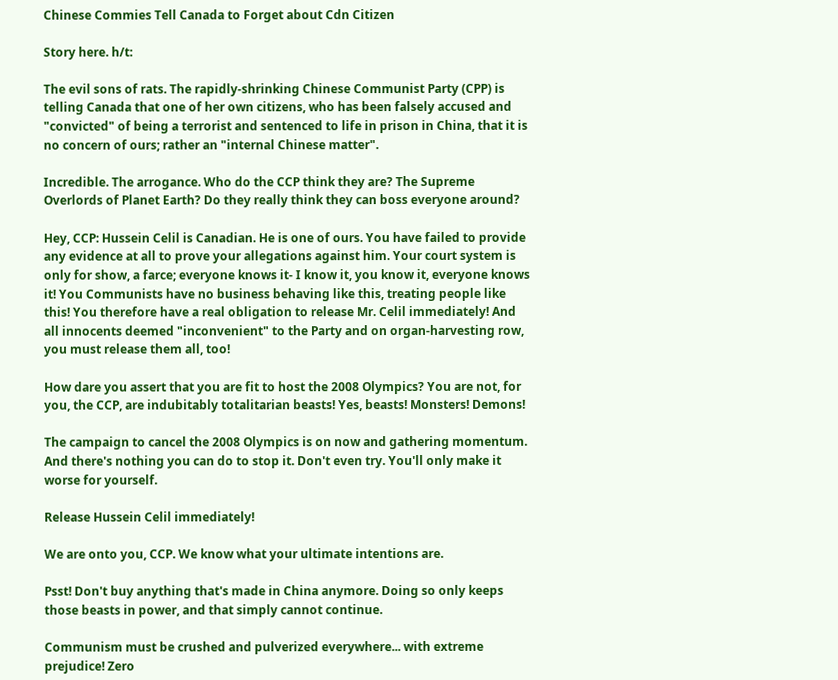Chinese Commies Tell Canada to Forget about Cdn Citizen

Story here. h/t:

The evil sons of rats. The rapidly-shrinking Chinese Communist Party (CPP) is telling Canada that one of her own citizens, who has been falsely accused and "convicted" of being a terrorist and sentenced to life in prison in China, that it is no concern of ours; rather an "internal Chinese matter".

Incredible. The arrogance. Who do the CCP think they are? The Supreme Overlords of Planet Earth? Do they really think they can boss everyone around?

Hey, CCP: Hussein Celil is Canadian. He is one of ours. You have failed to provide any evidence at all to prove your allegations against him. Your court system is only for show, a farce; everyone knows it- I know it, you know it, everyone knows it! You Communists have no business behaving like this, treating people like this! You therefore have a real obligation to release Mr. Celil immediately! And all innocents deemed "inconvenient" to the Party and on organ-harvesting row, you must release them all, too!

How dare you assert that you are fit to host the 2008 Olympics? You are not, for you, the CCP, are indubitably totalitarian beasts! Yes, beasts! Monsters! Demons!

The campaign to cancel the 2008 Olympics is on now and gathering momentum. And there's nothing you can do to stop it. Don't even try. You'll only make it worse for yourself.

Release Hussein Celil immediately!

We are onto you, CCP. We know what your ultimate intentions are.

Psst! Don't buy anything that's made in China anymore. Doing so only keeps those beasts in power, and that simply cannot continue.

Communism must be crushed and pulverized everywhere... with extreme prejudice! Zero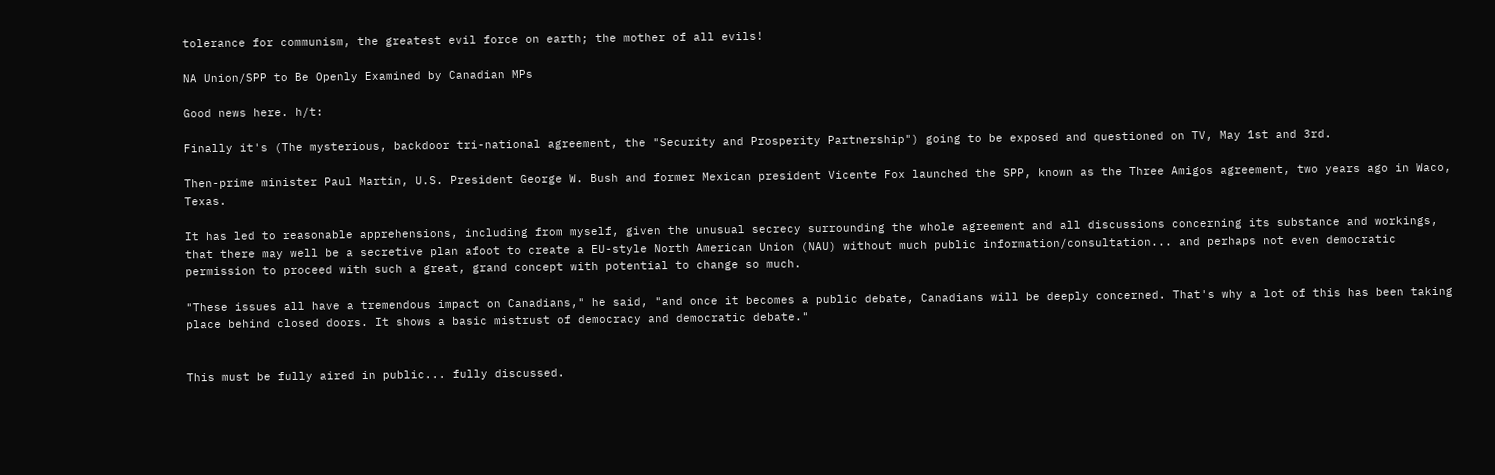tolerance for communism, the greatest evil force on earth; the mother of all evils!

NA Union/SPP to Be Openly Examined by Canadian MPs

Good news here. h/t:

Finally it's (The mysterious, backdoor tri-national agreement, the "Security and Prosperity Partnership") going to be exposed and questioned on TV, May 1st and 3rd.

Then-prime minister Paul Martin, U.S. President George W. Bush and former Mexican president Vicente Fox launched the SPP, known as the Three Amigos agreement, two years ago in Waco, Texas.

It has led to reasonable apprehensions, including from myself, given the unusual secrecy surrounding the whole agreement and all discussions concerning its substance and workings, that there may well be a secretive plan afoot to create a EU-style North American Union (NAU) without much public information/consultation... and perhaps not even democratic permission to proceed with such a great, grand concept with potential to change so much.

"These issues all have a tremendous impact on Canadians," he said, "and once it becomes a public debate, Canadians will be deeply concerned. That's why a lot of this has been taking place behind closed doors. It shows a basic mistrust of democracy and democratic debate."


This must be fully aired in public... fully discussed.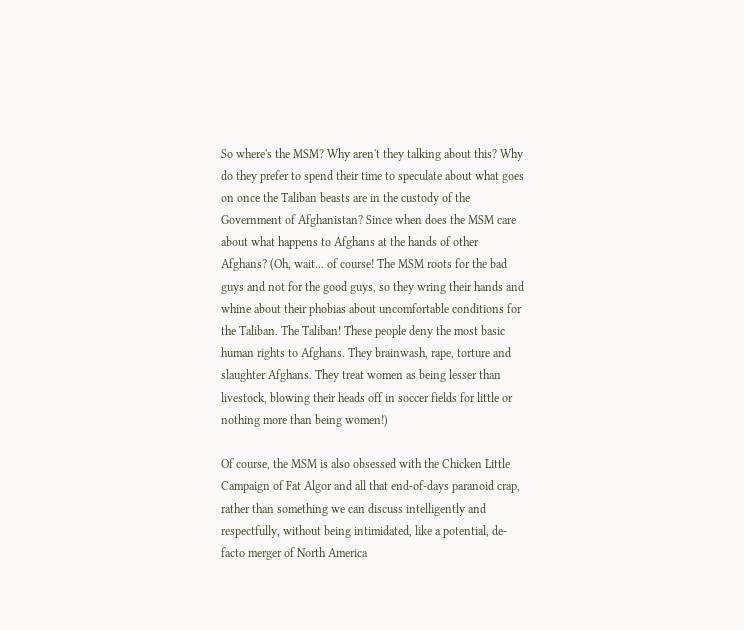So where's the MSM? Why aren't they talking about this? Why do they prefer to spend their time to speculate about what goes on once the Taliban beasts are in the custody of the Government of Afghanistan? Since when does the MSM care about what happens to Afghans at the hands of other Afghans? (Oh, wait... of course! The MSM roots for the bad guys and not for the good guys, so they wring their hands and whine about their phobias about uncomfortable conditions for the Taliban. The Taliban! These people deny the most basic human rights to Afghans. They brainwash, rape, torture and slaughter Afghans. They treat women as being lesser than livestock, blowing their heads off in soccer fields for little or nothing more than being women!)

Of course, the MSM is also obsessed with the Chicken Little Campaign of Fat Algor and all that end-of-days paranoid crap, rather than something we can discuss intelligently and respectfully, without being intimidated, like a potential, de-facto merger of North America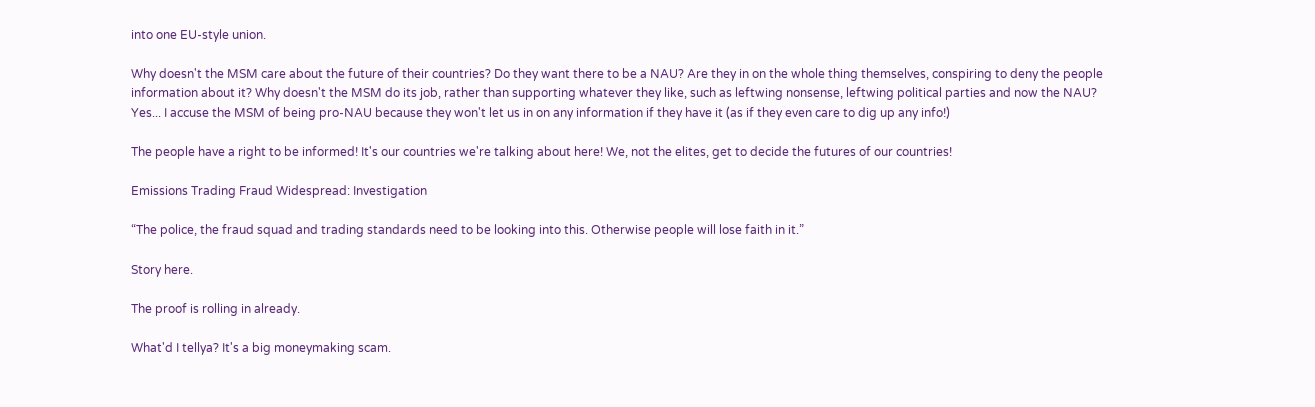into one EU-style union.

Why doesn't the MSM care about the future of their countries? Do they want there to be a NAU? Are they in on the whole thing themselves, conspiring to deny the people information about it? Why doesn't the MSM do its job, rather than supporting whatever they like, such as leftwing nonsense, leftwing political parties and now the NAU? Yes... I accuse the MSM of being pro-NAU because they won't let us in on any information if they have it (as if they even care to dig up any info!)

The people have a right to be informed! It's our countries we're talking about here! We, not the elites, get to decide the futures of our countries!

Emissions Trading Fraud Widespread: Investigation

“The police, the fraud squad and trading standards need to be looking into this. Otherwise people will lose faith in it.”

Story here.

The proof is rolling in already.

What'd I tellya? It's a big moneymaking scam.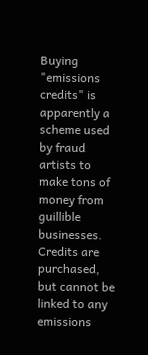Buying "emissions credits" is apparently a scheme used by fraud artists to make tons of money from guillible businesses. Credits are purchased, but cannot be linked to any emissions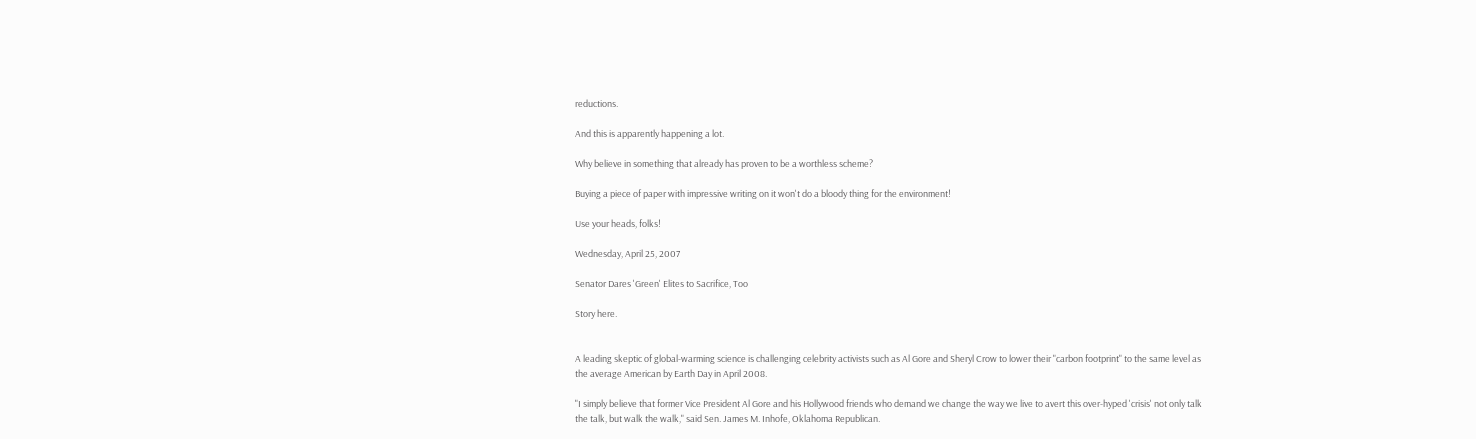reductions.

And this is apparently happening a lot.

Why believe in something that already has proven to be a worthless scheme?

Buying a piece of paper with impressive writing on it won't do a bloody thing for the environment!

Use your heads, folks!

Wednesday, April 25, 2007

Senator Dares 'Green' Elites to Sacrifice, Too

Story here.


A leading skeptic of global-warming science is challenging celebrity activists such as Al Gore and Sheryl Crow to lower their "carbon footprint" to the same level as the average American by Earth Day in April 2008.

"I simply believe that former Vice President Al Gore and his Hollywood friends who demand we change the way we live to avert this over-hyped 'crisis' not only talk the talk, but walk the walk," said Sen. James M. Inhofe, Oklahoma Republican.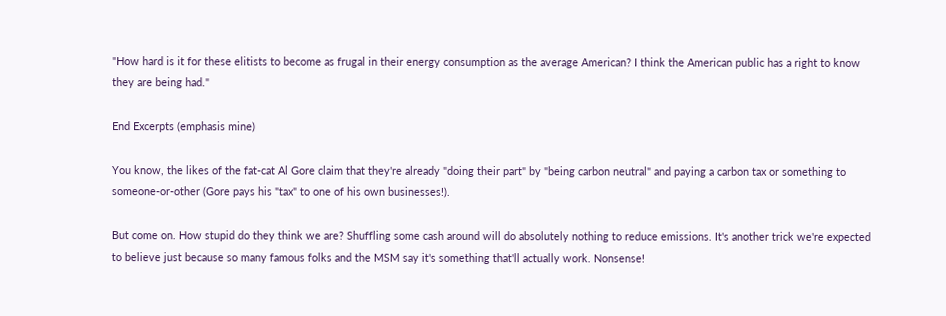"How hard is it for these elitists to become as frugal in their energy consumption as the average American? I think the American public has a right to know they are being had."

End Excerpts (emphasis mine)

You know, the likes of the fat-cat Al Gore claim that they're already "doing their part" by "being carbon neutral" and paying a carbon tax or something to someone-or-other (Gore pays his "tax" to one of his own businesses!).

But come on. How stupid do they think we are? Shuffling some cash around will do absolutely nothing to reduce emissions. It's another trick we're expected to believe just because so many famous folks and the MSM say it's something that'll actually work. Nonsense!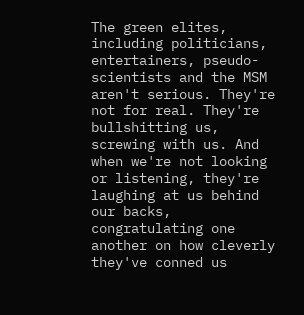The green elites, including politicians, entertainers, pseudo-scientists and the MSM aren't serious. They're not for real. They're bullshitting us, screwing with us. And when we're not looking or listening, they're laughing at us behind our backs, congratulating one another on how cleverly they've conned us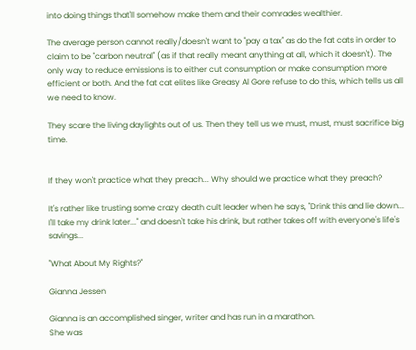into doing things that'll somehow make them and their comrades wealthier.

The average person cannot really/doesn't want to "pay a tax" as do the fat cats in order to claim to be "carbon neutral" (as if that really meant anything at all, which it doesn't). The only way to reduce emissions is to either cut consumption or make consumption more efficient or both. And the fat cat elites like Greasy Al Gore refuse to do this, which tells us all we need to know.

They scare the living daylights out of us. Then they tell us we must, must, must sacrifice big time.


If they won't practice what they preach... Why should we practice what they preach?

It's rather like trusting some crazy death cult leader when he says, "Drink this and lie down... I'll take my drink later..." and doesn't take his drink, but rather takes off with everyone's life's savings...

"What About My Rights?"

Gianna Jessen

Gianna is an accomplished singer, writer and has run in a marathon.
She was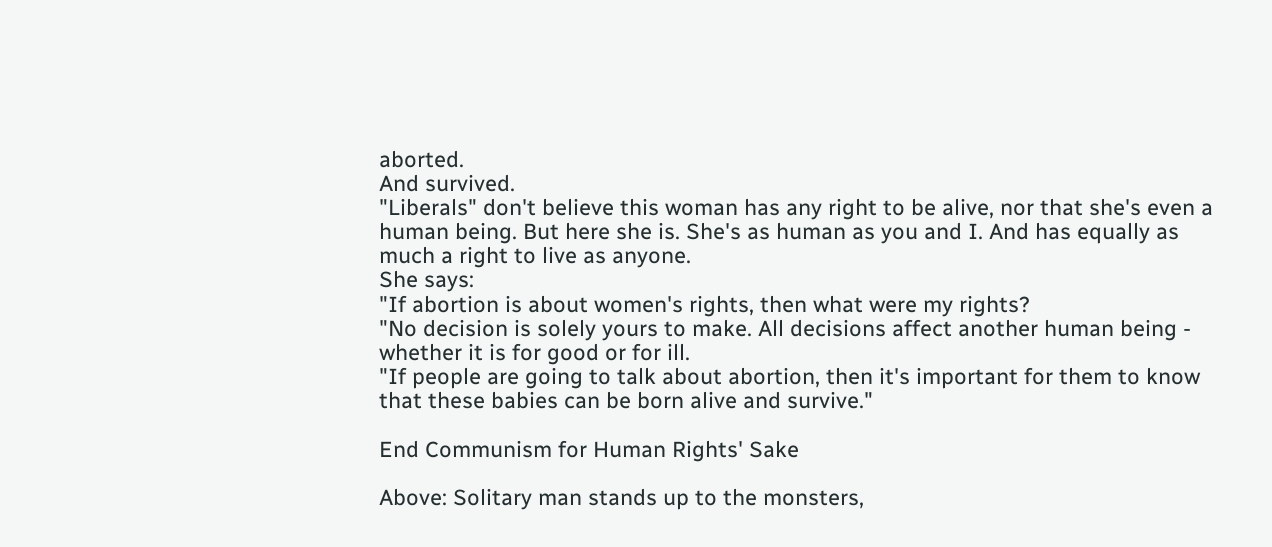aborted.
And survived.
"Liberals" don't believe this woman has any right to be alive, nor that she's even a human being. But here she is. She's as human as you and I. And has equally as much a right to live as anyone.
She says:
"If abortion is about women's rights, then what were my rights?
"No decision is solely yours to make. All decisions affect another human being - whether it is for good or for ill.
"If people are going to talk about abortion, then it's important for them to know that these babies can be born alive and survive."

End Communism for Human Rights' Sake

Above: Solitary man stands up to the monsters,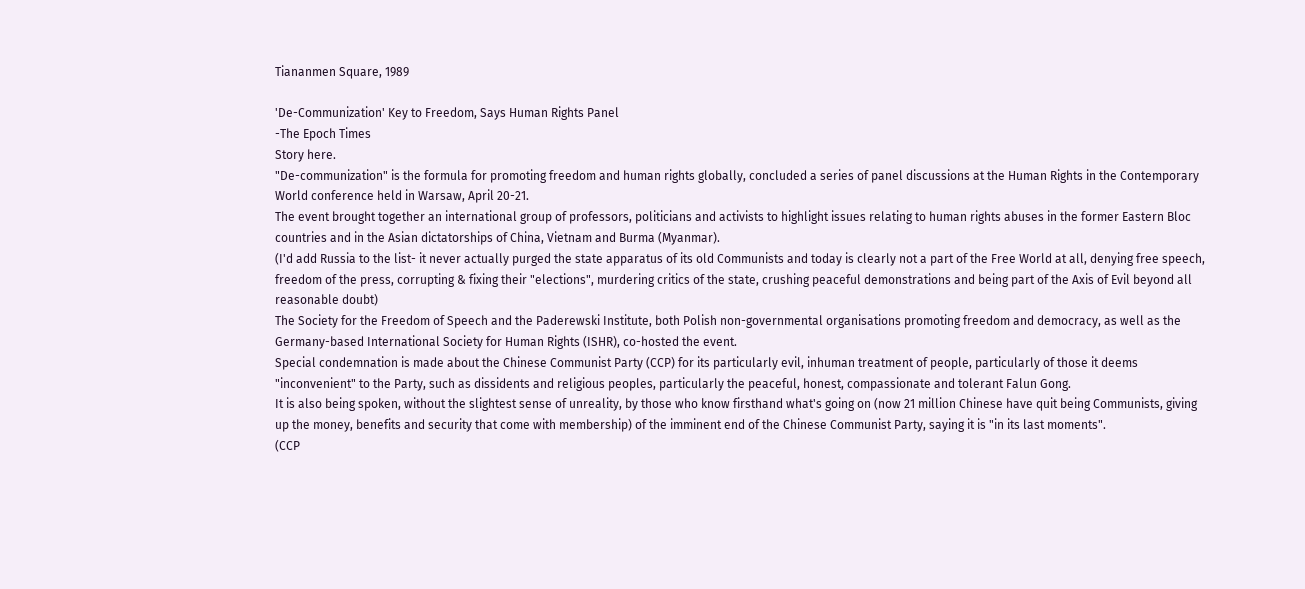Tiananmen Square, 1989

'De-Communization' Key to Freedom, Says Human Rights Panel
-The Epoch Times
Story here.
"De-communization" is the formula for promoting freedom and human rights globally, concluded a series of panel discussions at the Human Rights in the Contemporary World conference held in Warsaw, April 20-21.
The event brought together an international group of professors, politicians and activists to highlight issues relating to human rights abuses in the former Eastern Bloc countries and in the Asian dictatorships of China, Vietnam and Burma (Myanmar).
(I'd add Russia to the list- it never actually purged the state apparatus of its old Communists and today is clearly not a part of the Free World at all, denying free speech, freedom of the press, corrupting & fixing their "elections", murdering critics of the state, crushing peaceful demonstrations and being part of the Axis of Evil beyond all reasonable doubt)
The Society for the Freedom of Speech and the Paderewski Institute, both Polish non-governmental organisations promoting freedom and democracy, as well as the Germany-based International Society for Human Rights (ISHR), co-hosted the event.
Special condemnation is made about the Chinese Communist Party (CCP) for its particularly evil, inhuman treatment of people, particularly of those it deems "inconvenient" to the Party, such as dissidents and religious peoples, particularly the peaceful, honest, compassionate and tolerant Falun Gong.
It is also being spoken, without the slightest sense of unreality, by those who know firsthand what's going on (now 21 million Chinese have quit being Communists, giving up the money, benefits and security that come with membership) of the imminent end of the Chinese Communist Party, saying it is "in its last moments".
(CCP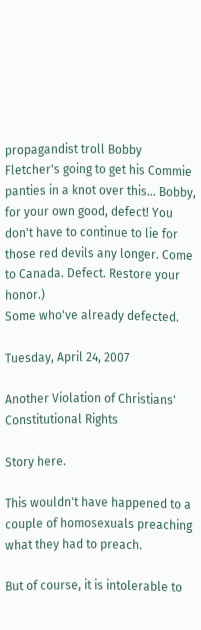propagandist troll Bobby Fletcher's going to get his Commie panties in a knot over this... Bobby, for your own good, defect! You don't have to continue to lie for those red devils any longer. Come to Canada. Defect. Restore your honor.)
Some who've already defected.

Tuesday, April 24, 2007

Another Violation of Christians' Constitutional Rights

Story here.

This wouldn't have happened to a couple of homosexuals preaching what they had to preach.

But of course, it is intolerable to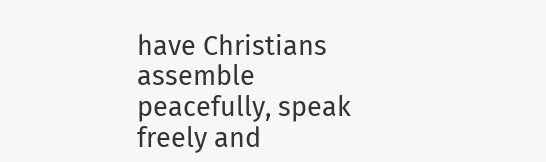have Christians assemble peacefully, speak freely and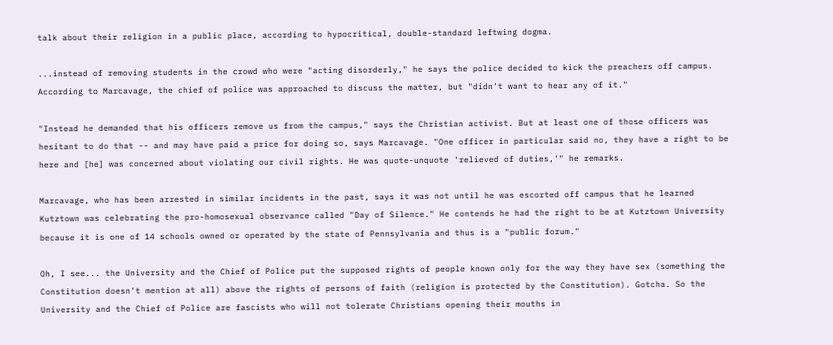talk about their religion in a public place, according to hypocritical, double-standard leftwing dogma.

...instead of removing students in the crowd who were "acting disorderly," he says the police decided to kick the preachers off campus. According to Marcavage, the chief of police was approached to discuss the matter, but "didn't want to hear any of it."

"Instead he demanded that his officers remove us from the campus," says the Christian activist. But at least one of those officers was hesitant to do that -- and may have paid a price for doing so, says Marcavage. "One officer in particular said no, they have a right to be here and [he] was concerned about violating our civil rights. He was quote-unquote 'relieved of duties,'" he remarks.

Marcavage, who has been arrested in similar incidents in the past, says it was not until he was escorted off campus that he learned Kutztown was celebrating the pro-homosexual observance called "Day of Silence." He contends he had the right to be at Kutztown University because it is one of 14 schools owned or operated by the state of Pennsylvania and thus is a "public forum."

Oh, I see... the University and the Chief of Police put the supposed rights of people known only for the way they have sex (something the Constitution doesn't mention at all) above the rights of persons of faith (religion is protected by the Constitution). Gotcha. So the University and the Chief of Police are fascists who will not tolerate Christians opening their mouths in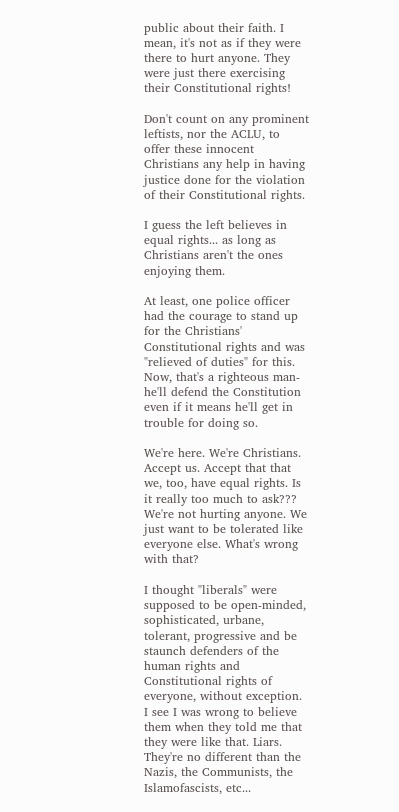public about their faith. I mean, it's not as if they were there to hurt anyone. They were just there exercising their Constitutional rights!

Don't count on any prominent leftists, nor the ACLU, to offer these innocent Christians any help in having justice done for the violation of their Constitutional rights.

I guess the left believes in equal rights... as long as Christians aren't the ones enjoying them.

At least, one police officer had the courage to stand up for the Christians' Constitutional rights and was "relieved of duties" for this. Now, that's a righteous man- he'll defend the Constitution even if it means he'll get in trouble for doing so.

We're here. We're Christians. Accept us. Accept that that we, too, have equal rights. Is it really too much to ask??? We're not hurting anyone. We just want to be tolerated like everyone else. What's wrong with that?

I thought "liberals" were supposed to be open-minded, sophisticated, urbane, tolerant, progressive and be staunch defenders of the human rights and Constitutional rights of everyone, without exception. I see I was wrong to believe them when they told me that they were like that. Liars. They're no different than the Nazis, the Communists, the Islamofascists, etc...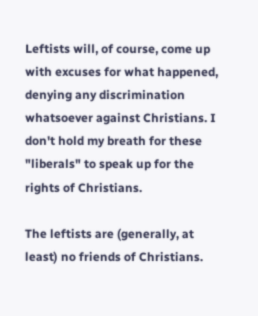Leftists will, of course, come up with excuses for what happened, denying any discrimination whatsoever against Christians. I don't hold my breath for these "liberals" to speak up for the rights of Christians.

The leftists are (generally, at least) no friends of Christians.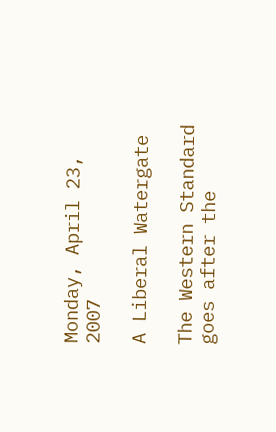Monday, April 23, 2007

A Liberal Watergate

The Western Standard goes after the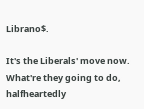Librano$.

It's the Liberals' move now.
What're they going to do, halfheartedly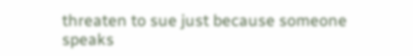threaten to sue just because someone speaks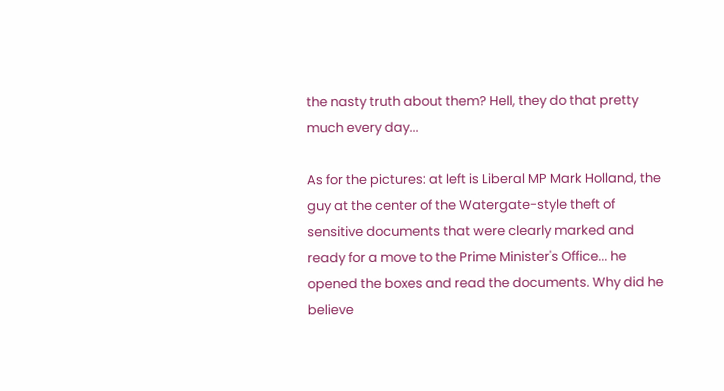the nasty truth about them? Hell, they do that pretty much every day...

As for the pictures: at left is Liberal MP Mark Holland, the guy at the center of the Watergate-style theft of sensitive documents that were clearly marked and ready for a move to the Prime Minister's Office... he opened the boxes and read the documents. Why did he believe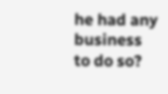he had any business to do so?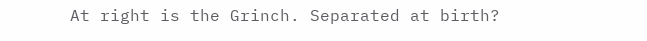At right is the Grinch. Separated at birth?